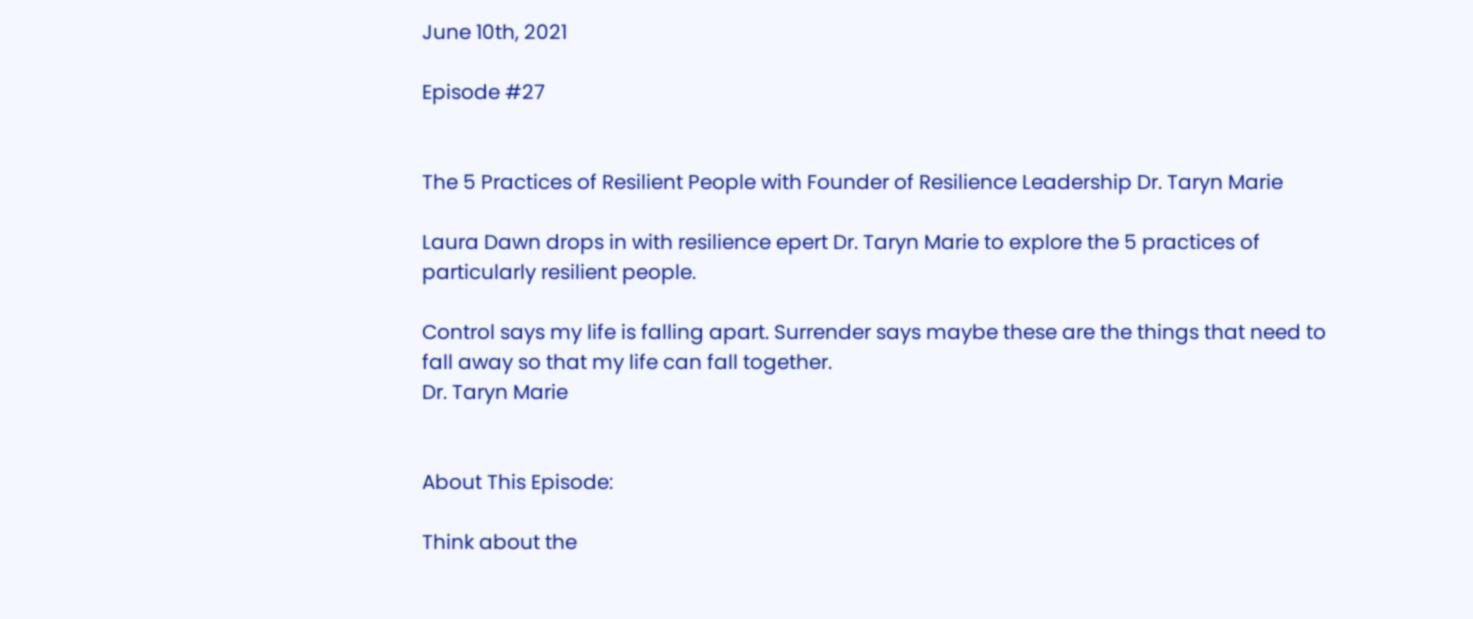June 10th, 2021

Episode #27


The 5 Practices of Resilient People with Founder of Resilience Leadership Dr. Taryn Marie

Laura Dawn drops in with resilience epert Dr. Taryn Marie to explore the 5 practices of particularly resilient people.

Control says my life is falling apart. Surrender says maybe these are the things that need to fall away so that my life can fall together.
Dr. Taryn Marie


About This Episode:

Think about the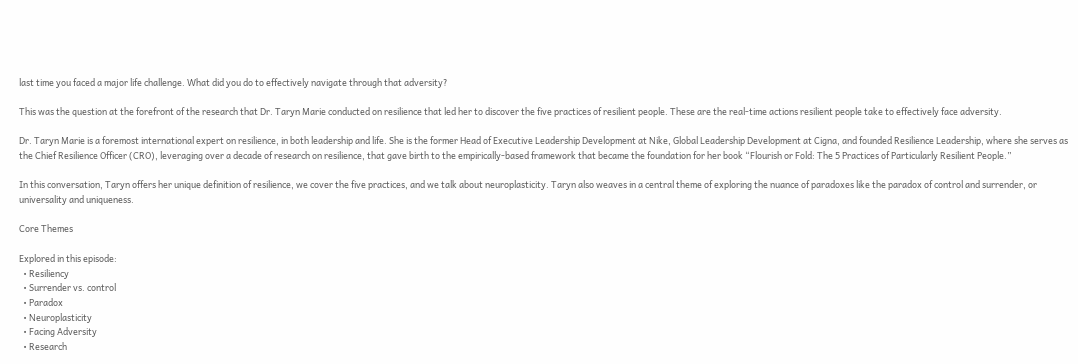last time you faced a major life challenge. What did you do to effectively navigate through that adversity?

This was the question at the forefront of the research that Dr. Taryn Marie conducted on resilience that led her to discover the five practices of resilient people. These are the real-time actions resilient people take to effectively face adversity.

Dr. Taryn Marie is a foremost international expert on resilience, in both leadership and life. She is the former Head of Executive Leadership Development at Nike, Global Leadership Development at Cigna, and founded Resilience Leadership, where she serves as the Chief Resilience Officer (CRO), leveraging over a decade of research on resilience, that gave birth to the empirically-based framework that became the foundation for her book “Flourish or Fold: The 5 Practices of Particularly Resilient People.”

In this conversation, Taryn offers her unique definition of resilience, we cover the five practices, and we talk about neuroplasticity. Taryn also weaves in a central theme of exploring the nuance of paradoxes like the paradox of control and surrender, or universality and uniqueness.

Core Themes

Explored in this episode:
  • Resiliency
  • Surrender vs. control
  • Paradox
  • Neuroplasticity
  • Facing Adversity
  • Research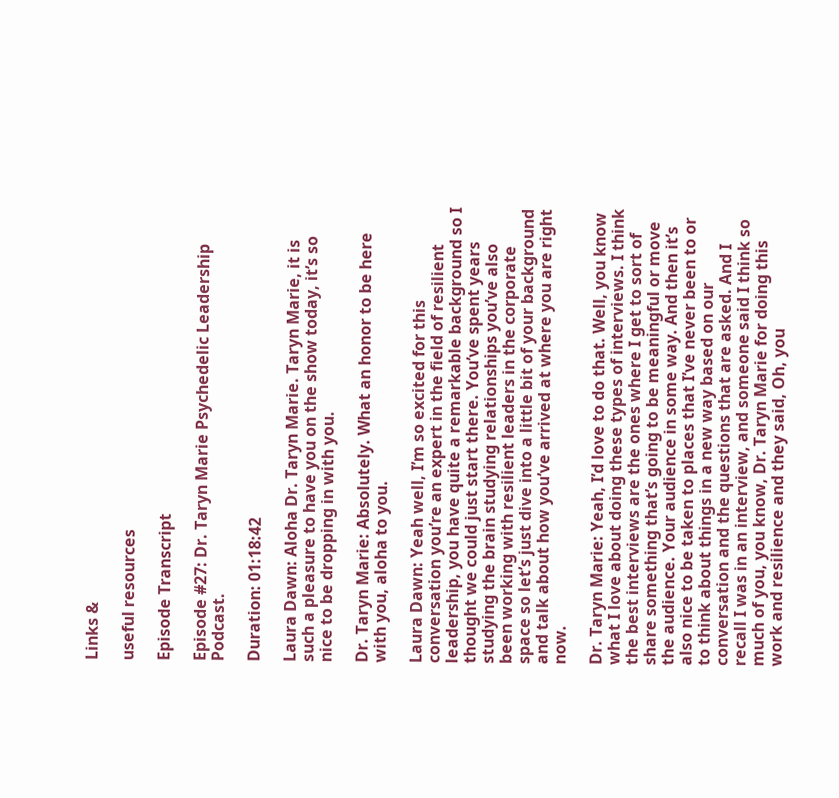Links &

useful resources

Episode Transcript

Episode #27: Dr. Taryn Marie Psychedelic Leadership Podcast.

Duration: 01:18:42

Laura Dawn: Aloha Dr. Taryn Marie. Taryn Marie, it is such a pleasure to have you on the show today, it’s so nice to be dropping in with you.

Dr. Taryn Marie: Absolutely. What an honor to be here with you, aloha to you.

Laura Dawn: Yeah well, I’m so excited for this conversation you’re an expert in the field of resilient leadership, you have quite a remarkable background so I thought we could just start there. You’ve spent years studying the brain studying relationships you’ve also been working with resilient leaders in the corporate space so let’s just dive into a little bit of your background and talk about how you’ve arrived at where you are right now.

Dr. Taryn Marie: Yeah, I’d love to do that. Well, you know what I love about doing these types of interviews. I think the best interviews are the ones where I get to sort of share something that’s going to be meaningful or move the audience. Your audience in some way. And then it’s also nice to be taken to places that I’ve never been to or to think about things in a new way based on our conversation and the questions that are asked. And I recall I was in an interview, and someone said I think so much of you, you know, Dr. Taryn Marie for doing this work and resilience and they said, Oh, you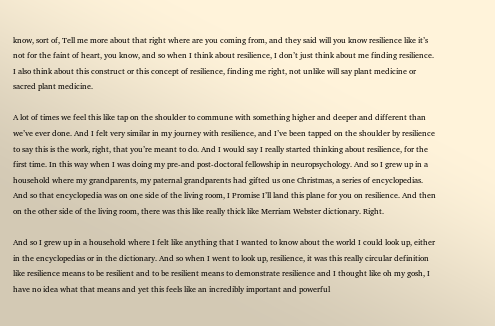know, sort of, Tell me more about that right where are you coming from, and they said will you know resilience like it’s not for the faint of heart, you know, and so when I think about resilience, I don’t just think about me finding resilience. I also think about this construct or this concept of resilience, finding me right, not unlike will say plant medicine or sacred plant medicine.

A lot of times we feel this like tap on the shoulder to commune with something higher and deeper and different than we’ve ever done. And I felt very similar in my journey with resilience, and I’ve been tapped on the shoulder by resilience to say this is the work, right, that you’re meant to do. And I would say I really started thinking about resilience, for the first time. In this way when I was doing my pre-and post-doctoral fellowship in neuropsychology. And so I grew up in a household where my grandparents, my paternal grandparents had gifted us one Christmas, a series of encyclopedias. And so that encyclopedia was on one side of the living room, I Promise I’ll land this plane for you on resilience. And then on the other side of the living room, there was this like really thick like Merriam Webster dictionary. Right.

And so I grew up in a household where I felt like anything that I wanted to know about the world I could look up, either in the encyclopedias or in the dictionary. And so when I went to look up, resilience, it was this really circular definition like resilience means to be resilient and to be resilient means to demonstrate resilience and I thought like oh my gosh, I have no idea what that means and yet this feels like an incredibly important and powerful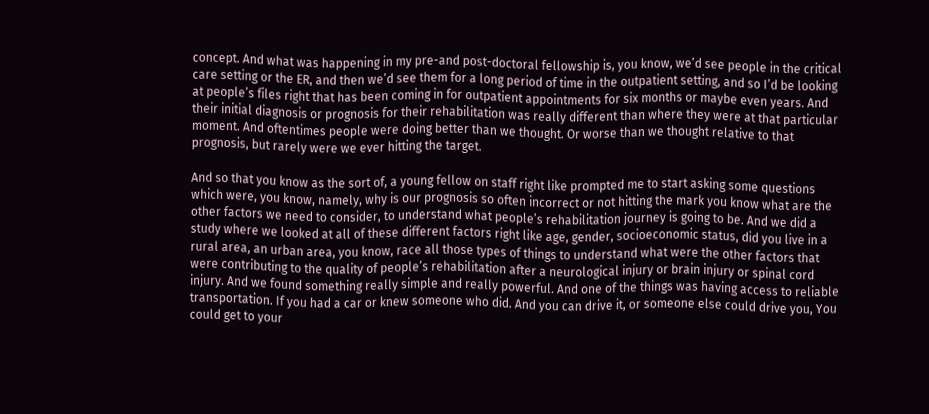concept. And what was happening in my pre-and post-doctoral fellowship is, you know, we’d see people in the critical care setting or the ER, and then we’d see them for a long period of time in the outpatient setting, and so I’d be looking at people’s files right that has been coming in for outpatient appointments for six months or maybe even years. And their initial diagnosis or prognosis for their rehabilitation was really different than where they were at that particular moment. And oftentimes people were doing better than we thought. Or worse than we thought relative to that prognosis, but rarely were we ever hitting the target.

And so that you know as the sort of, a young fellow on staff right like prompted me to start asking some questions which were, you know, namely, why is our prognosis so often incorrect or not hitting the mark you know what are the other factors we need to consider, to understand what people’s rehabilitation journey is going to be. And we did a study where we looked at all of these different factors right like age, gender, socioeconomic status, did you live in a rural area, an urban area, you know, race all those types of things to understand what were the other factors that were contributing to the quality of people’s rehabilitation after a neurological injury or brain injury or spinal cord injury. And we found something really simple and really powerful. And one of the things was having access to reliable transportation. If you had a car or knew someone who did. And you can drive it, or someone else could drive you, You could get to your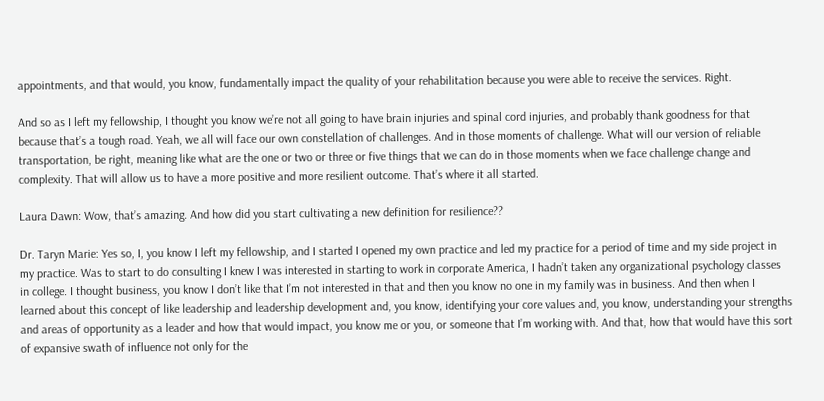appointments, and that would, you know, fundamentally impact the quality of your rehabilitation because you were able to receive the services. Right.

And so as I left my fellowship, I thought you know we’re not all going to have brain injuries and spinal cord injuries, and probably thank goodness for that because that’s a tough road. Yeah, we all will face our own constellation of challenges. And in those moments of challenge. What will our version of reliable transportation, be right, meaning like what are the one or two or three or five things that we can do in those moments when we face challenge change and complexity. That will allow us to have a more positive and more resilient outcome. That’s where it all started.

Laura Dawn: Wow, that’s amazing. And how did you start cultivating a new definition for resilience??

Dr. Taryn Marie: Yes so, I, you know I left my fellowship, and I started I opened my own practice and led my practice for a period of time and my side project in my practice. Was to start to do consulting I knew I was interested in starting to work in corporate America, I hadn’t taken any organizational psychology classes in college. I thought business, you know I don’t like that I’m not interested in that and then you know no one in my family was in business. And then when I learned about this concept of like leadership and leadership development and, you know, identifying your core values and, you know, understanding your strengths and areas of opportunity as a leader and how that would impact, you know me or you, or someone that I’m working with. And that, how that would have this sort of expansive swath of influence not only for the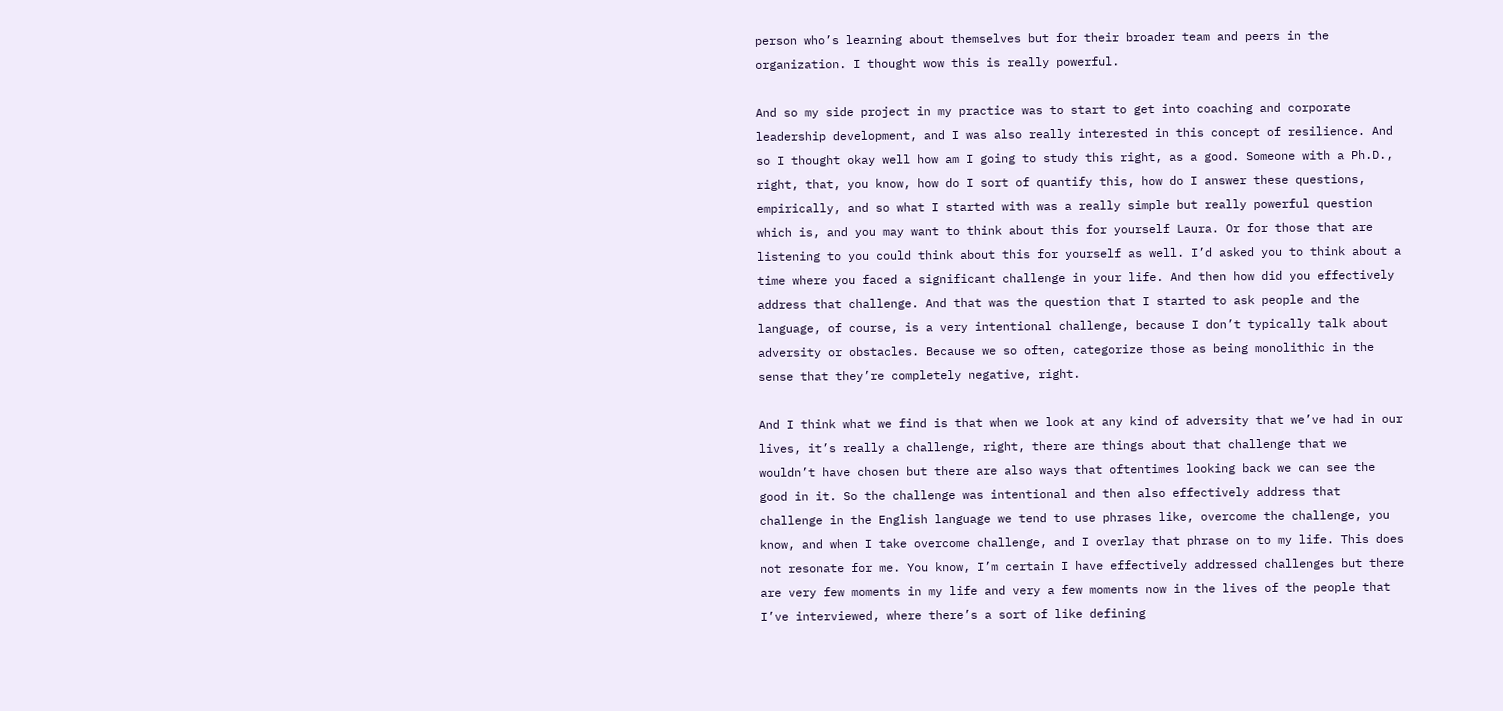person who’s learning about themselves but for their broader team and peers in the organization. I thought wow this is really powerful.

And so my side project in my practice was to start to get into coaching and corporate leadership development, and I was also really interested in this concept of resilience. And so I thought okay well how am I going to study this right, as a good. Someone with a Ph.D., right, that, you know, how do I sort of quantify this, how do I answer these questions, empirically, and so what I started with was a really simple but really powerful question which is, and you may want to think about this for yourself Laura. Or for those that are listening to you could think about this for yourself as well. I’d asked you to think about a time where you faced a significant challenge in your life. And then how did you effectively address that challenge. And that was the question that I started to ask people and the language, of course, is a very intentional challenge, because I don’t typically talk about adversity or obstacles. Because we so often, categorize those as being monolithic in the sense that they’re completely negative, right.

And I think what we find is that when we look at any kind of adversity that we’ve had in our lives, it’s really a challenge, right, there are things about that challenge that we wouldn’t have chosen but there are also ways that oftentimes looking back we can see the good in it. So the challenge was intentional and then also effectively address that challenge in the English language we tend to use phrases like, overcome the challenge, you know, and when I take overcome challenge, and I overlay that phrase on to my life. This does not resonate for me. You know, I’m certain I have effectively addressed challenges but there are very few moments in my life and very a few moments now in the lives of the people that I’ve interviewed, where there’s a sort of like defining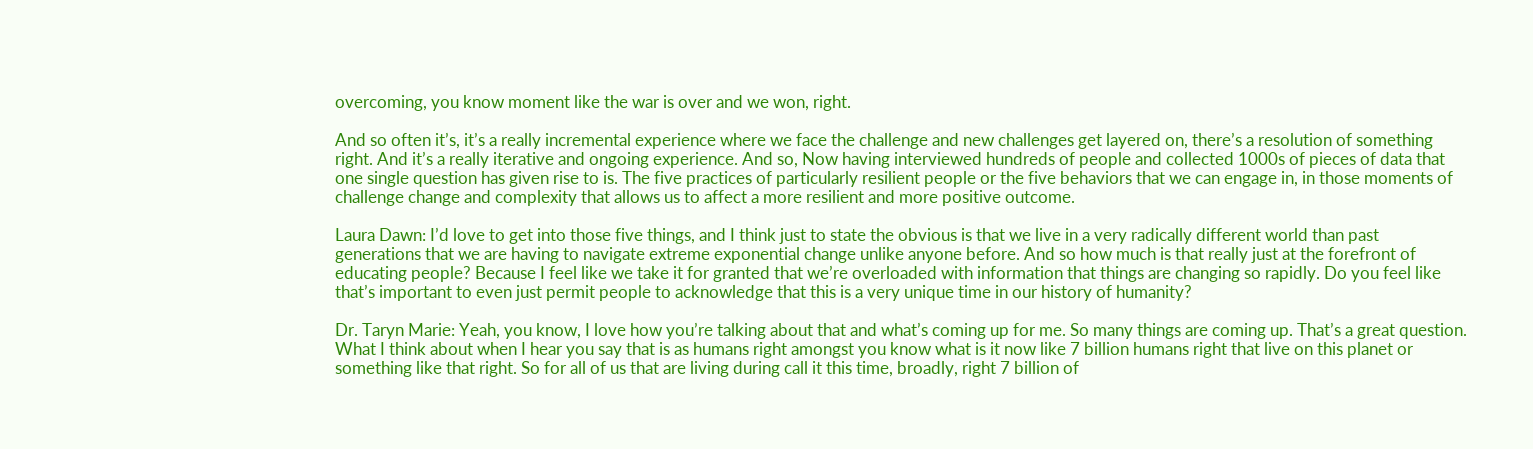overcoming, you know moment like the war is over and we won, right.

And so often it’s, it’s a really incremental experience where we face the challenge and new challenges get layered on, there’s a resolution of something right. And it’s a really iterative and ongoing experience. And so, Now having interviewed hundreds of people and collected 1000s of pieces of data that one single question has given rise to is. The five practices of particularly resilient people or the five behaviors that we can engage in, in those moments of challenge change and complexity that allows us to affect a more resilient and more positive outcome.

Laura Dawn: I’d love to get into those five things, and I think just to state the obvious is that we live in a very radically different world than past generations that we are having to navigate extreme exponential change unlike anyone before. And so how much is that really just at the forefront of educating people? Because I feel like we take it for granted that we’re overloaded with information that things are changing so rapidly. Do you feel like that’s important to even just permit people to acknowledge that this is a very unique time in our history of humanity?

Dr. Taryn Marie: Yeah, you know, I love how you’re talking about that and what’s coming up for me. So many things are coming up. That’s a great question. What I think about when I hear you say that is as humans right amongst you know what is it now like 7 billion humans right that live on this planet or something like that right. So for all of us that are living during call it this time, broadly, right 7 billion of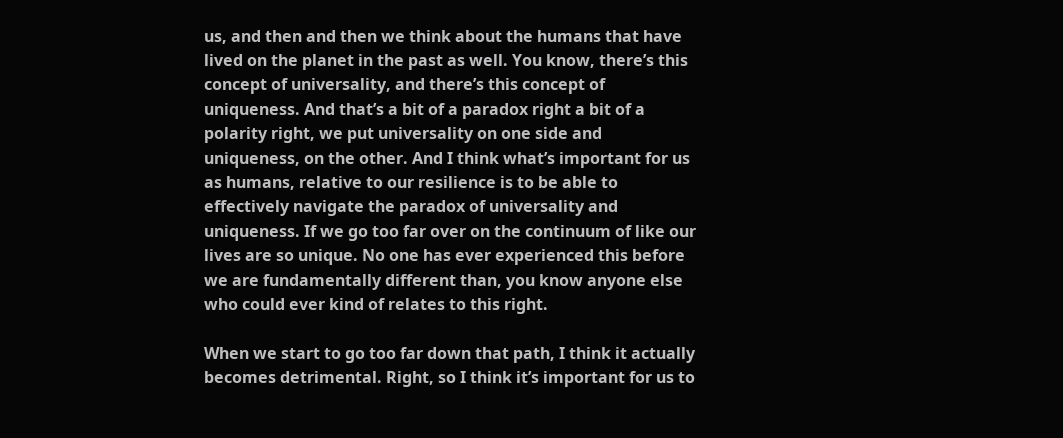us, and then and then we think about the humans that have lived on the planet in the past as well. You know, there’s this concept of universality, and there’s this concept of uniqueness. And that’s a bit of a paradox right a bit of a polarity right, we put universality on one side and uniqueness, on the other. And I think what’s important for us as humans, relative to our resilience is to be able to effectively navigate the paradox of universality and uniqueness. If we go too far over on the continuum of like our lives are so unique. No one has ever experienced this before we are fundamentally different than, you know anyone else who could ever kind of relates to this right.

When we start to go too far down that path, I think it actually becomes detrimental. Right, so I think it’s important for us to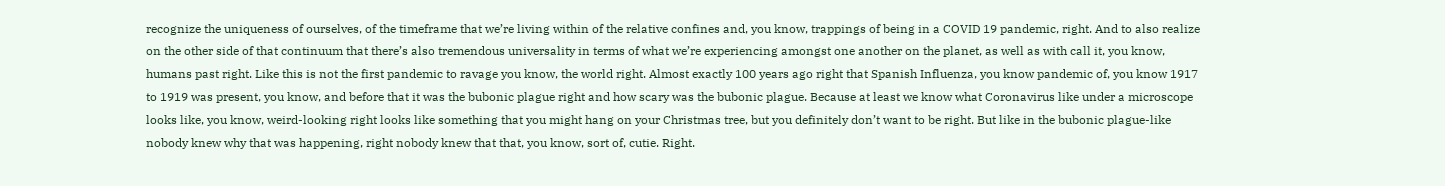recognize the uniqueness of ourselves, of the timeframe that we’re living within of the relative confines and, you know, trappings of being in a COVID 19 pandemic, right. And to also realize on the other side of that continuum that there’s also tremendous universality in terms of what we’re experiencing amongst one another on the planet, as well as with call it, you know, humans past right. Like this is not the first pandemic to ravage you know, the world right. Almost exactly 100 years ago right that Spanish Influenza, you know pandemic of, you know 1917 to 1919 was present, you know, and before that it was the bubonic plague right and how scary was the bubonic plague. Because at least we know what Coronavirus like under a microscope looks like, you know, weird-looking right looks like something that you might hang on your Christmas tree, but you definitely don’t want to be right. But like in the bubonic plague-like nobody knew why that was happening, right nobody knew that that, you know, sort of, cutie. Right.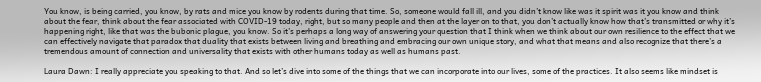You know, is being carried, you know, by rats and mice you know by rodents during that time. So, someone would fall ill, and you didn’t know like was it spirit was it you know and think about the fear, think about the fear associated with COVID-19 today, right, but so many people and then at the layer on to that, you don’t actually know how that’s transmitted or why it’s happening right, like that was the bubonic plague, you know. So it’s perhaps a long way of answering your question that I think when we think about our own resilience to the effect that we can effectively navigate that paradox that duality that exists between living and breathing and embracing our own unique story, and what that means and also recognize that there’s a tremendous amount of connection and universality that exists with other humans today as well as humans past.

Laura Dawn: I really appreciate you speaking to that. And so let’s dive into some of the things that we can incorporate into our lives, some of the practices. It also seems like mindset is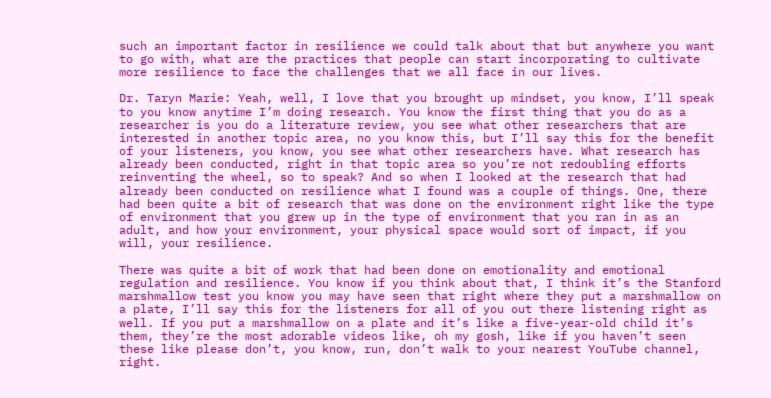such an important factor in resilience we could talk about that but anywhere you want to go with, what are the practices that people can start incorporating to cultivate more resilience to face the challenges that we all face in our lives.

Dr. Taryn Marie: Yeah, well, I love that you brought up mindset, you know, I’ll speak to you know anytime I’m doing research. You know the first thing that you do as a researcher is you do a literature review, you see what other researchers that are interested in another topic area, no you know this, but I’ll say this for the benefit of your listeners, you know, you see what other researchers have. What research has already been conducted, right in that topic area so you’re not redoubling efforts reinventing the wheel, so to speak? And so when I looked at the research that had already been conducted on resilience what I found was a couple of things. One, there had been quite a bit of research that was done on the environment right like the type of environment that you grew up in the type of environment that you ran in as an adult, and how your environment, your physical space would sort of impact, if you will, your resilience.

There was quite a bit of work that had been done on emotionality and emotional regulation and resilience. You know if you think about that, I think it’s the Stanford marshmallow test you know you may have seen that right where they put a marshmallow on a plate, I’ll say this for the listeners for all of you out there listening right as well. If you put a marshmallow on a plate and it’s like a five-year-old child it’s them, they’re the most adorable videos like, oh my gosh, like if you haven’t seen these like please don’t, you know, run, don’t walk to your nearest YouTube channel, right.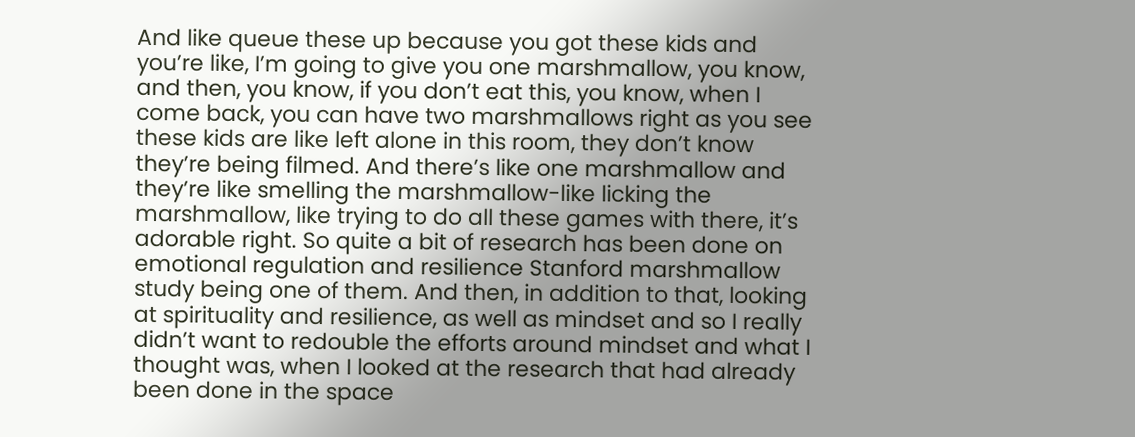And like queue these up because you got these kids and you’re like, I’m going to give you one marshmallow, you know, and then, you know, if you don’t eat this, you know, when I come back, you can have two marshmallows right as you see these kids are like left alone in this room, they don’t know they’re being filmed. And there’s like one marshmallow and they’re like smelling the marshmallow-like licking the marshmallow, like trying to do all these games with there, it’s adorable right. So quite a bit of research has been done on emotional regulation and resilience Stanford marshmallow study being one of them. And then, in addition to that, looking at spirituality and resilience, as well as mindset and so I really didn’t want to redouble the efforts around mindset and what I thought was, when I looked at the research that had already been done in the space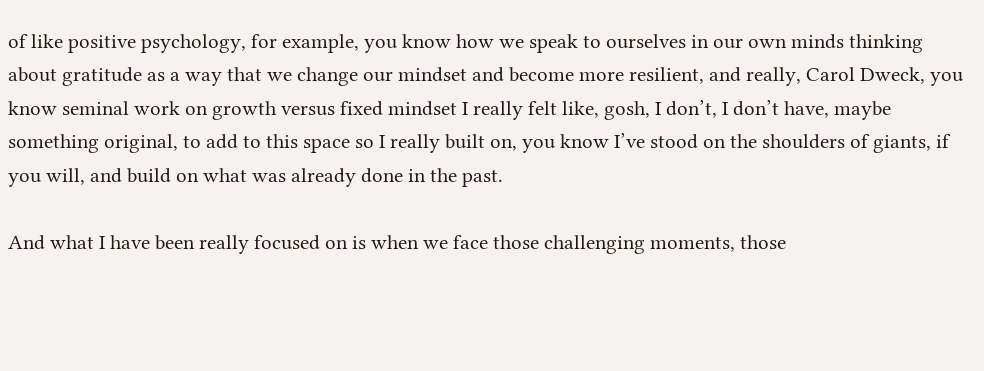of like positive psychology, for example, you know how we speak to ourselves in our own minds thinking about gratitude as a way that we change our mindset and become more resilient, and really, Carol Dweck, you know seminal work on growth versus fixed mindset I really felt like, gosh, I don’t, I don’t have, maybe something original, to add to this space so I really built on, you know I’ve stood on the shoulders of giants, if you will, and build on what was already done in the past.

And what I have been really focused on is when we face those challenging moments, those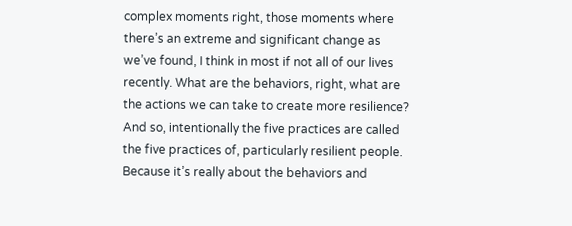complex moments right, those moments where there’s an extreme and significant change as we’ve found, I think in most if not all of our lives recently. What are the behaviors, right, what are the actions we can take to create more resilience? And so, intentionally the five practices are called the five practices of, particularly resilient people. Because it’s really about the behaviors and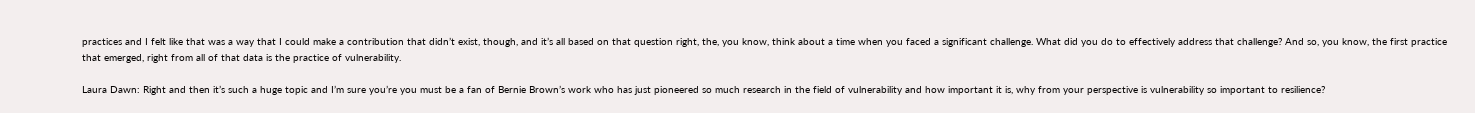practices and I felt like that was a way that I could make a contribution that didn’t exist, though, and it’s all based on that question right, the, you know, think about a time when you faced a significant challenge. What did you do to effectively address that challenge? And so, you know, the first practice that emerged, right from all of that data is the practice of vulnerability.

Laura Dawn: Right and then it’s such a huge topic and I’m sure you’re you must be a fan of Bernie Brown’s work who has just pioneered so much research in the field of vulnerability and how important it is, why from your perspective is vulnerability so important to resilience?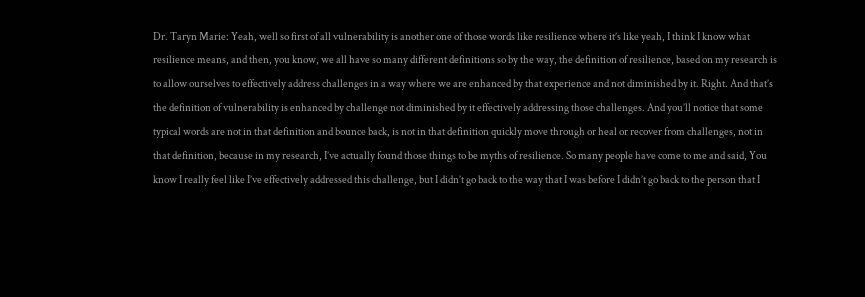Dr. Taryn Marie: Yeah, well so first of all vulnerability is another one of those words like resilience where it’s like yeah, I think I know what resilience means, and then, you know, we all have so many different definitions so by the way, the definition of resilience, based on my research is to allow ourselves to effectively address challenges in a way where we are enhanced by that experience and not diminished by it. Right. And that’s the definition of vulnerability is enhanced by challenge not diminished by it effectively addressing those challenges. And you’ll notice that some typical words are not in that definition and bounce back, is not in that definition quickly move through or heal or recover from challenges, not in that definition, because in my research, I’ve actually found those things to be myths of resilience. So many people have come to me and said, You know I really feel like I’ve effectively addressed this challenge, but I didn’t go back to the way that I was before I didn’t go back to the person that I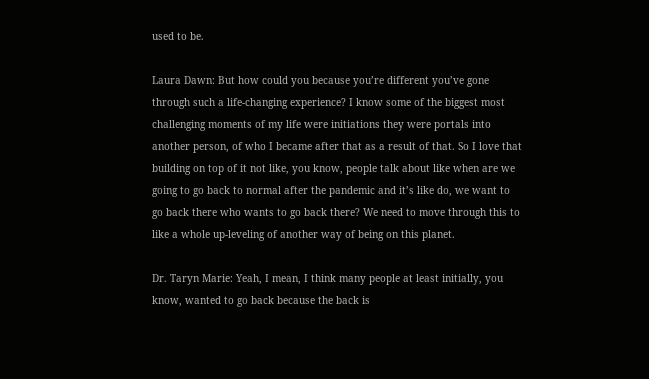used to be.

Laura Dawn: But how could you because you’re different you’ve gone through such a life-changing experience? I know some of the biggest most challenging moments of my life were initiations they were portals into another person, of who I became after that as a result of that. So I love that building on top of it not like, you know, people talk about like when are we going to go back to normal after the pandemic and it’s like do, we want to go back there who wants to go back there? We need to move through this to like a whole up-leveling of another way of being on this planet.

Dr. Taryn Marie: Yeah, I mean, I think many people at least initially, you know, wanted to go back because the back is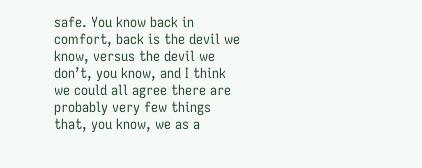safe. You know back in comfort, back is the devil we know, versus the devil we don’t, you know, and I think we could all agree there are probably very few things that, you know, we as a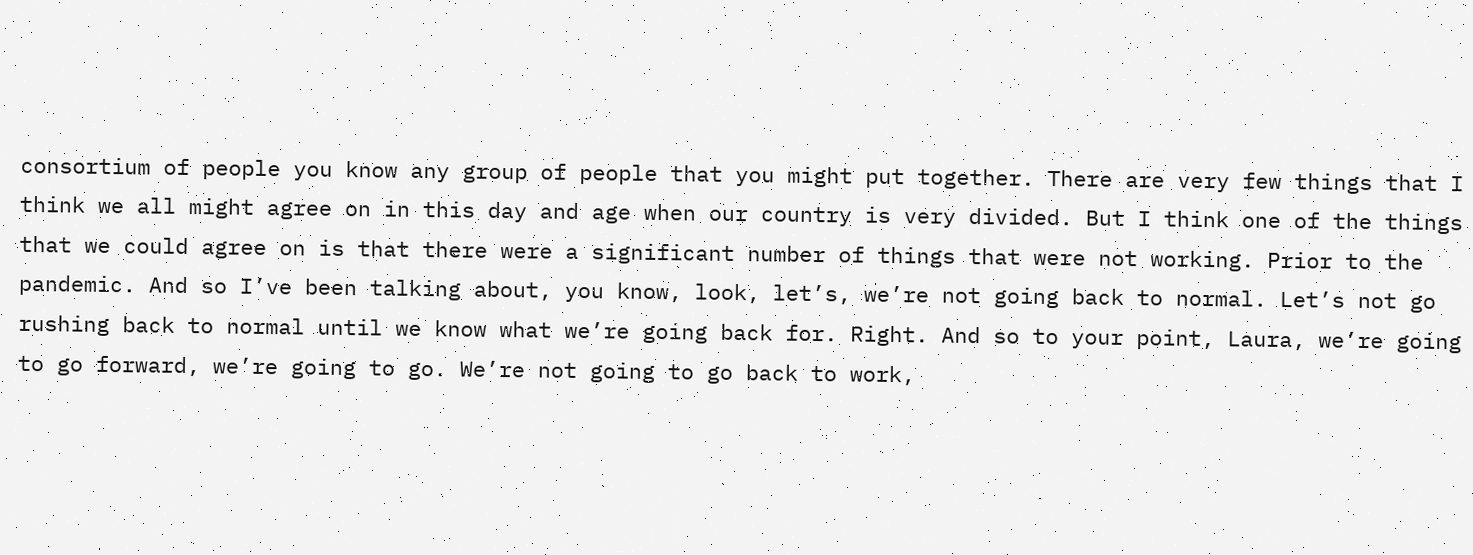consortium of people you know any group of people that you might put together. There are very few things that I think we all might agree on in this day and age when our country is very divided. But I think one of the things that we could agree on is that there were a significant number of things that were not working. Prior to the pandemic. And so I’ve been talking about, you know, look, let’s, we’re not going back to normal. Let’s not go rushing back to normal until we know what we’re going back for. Right. And so to your point, Laura, we’re going to go forward, we’re going to go. We’re not going to go back to work,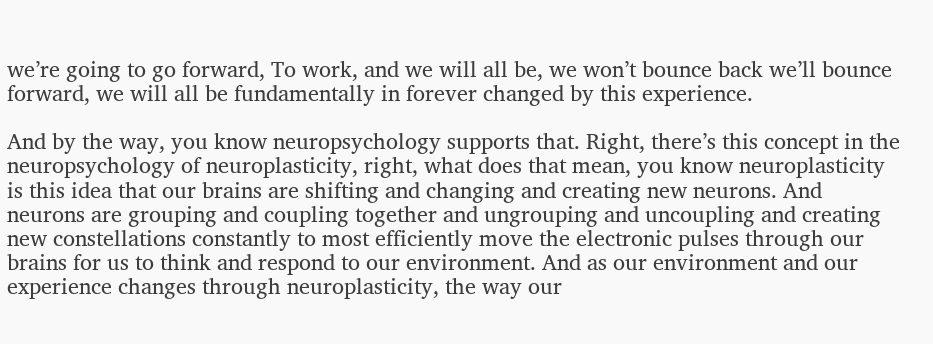we’re going to go forward, To work, and we will all be, we won’t bounce back we’ll bounce forward, we will all be fundamentally in forever changed by this experience.

And by the way, you know neuropsychology supports that. Right, there’s this concept in the neuropsychology of neuroplasticity, right, what does that mean, you know neuroplasticity is this idea that our brains are shifting and changing and creating new neurons. And neurons are grouping and coupling together and ungrouping and uncoupling and creating new constellations constantly to most efficiently move the electronic pulses through our brains for us to think and respond to our environment. And as our environment and our experience changes through neuroplasticity, the way our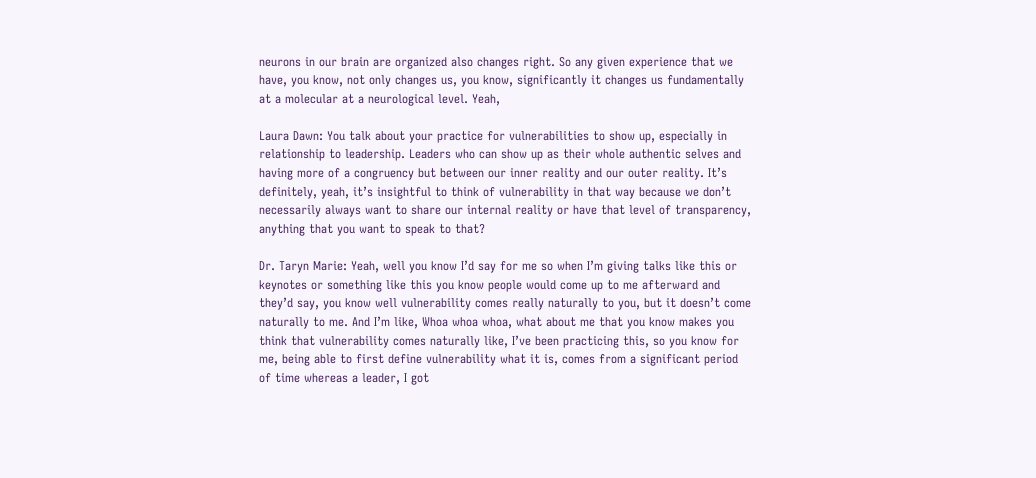neurons in our brain are organized also changes right. So any given experience that we have, you know, not only changes us, you know, significantly it changes us fundamentally at a molecular at a neurological level. Yeah,

Laura Dawn: You talk about your practice for vulnerabilities to show up, especially in relationship to leadership. Leaders who can show up as their whole authentic selves and having more of a congruency but between our inner reality and our outer reality. It’s definitely, yeah, it’s insightful to think of vulnerability in that way because we don’t necessarily always want to share our internal reality or have that level of transparency, anything that you want to speak to that?

Dr. Taryn Marie: Yeah, well you know I’d say for me so when I’m giving talks like this or keynotes or something like this you know people would come up to me afterward and they’d say, you know well vulnerability comes really naturally to you, but it doesn’t come naturally to me. And I’m like, Whoa whoa whoa, what about me that you know makes you think that vulnerability comes naturally like, I’ve been practicing this, so you know for me, being able to first define vulnerability what it is, comes from a significant period of time whereas a leader, I got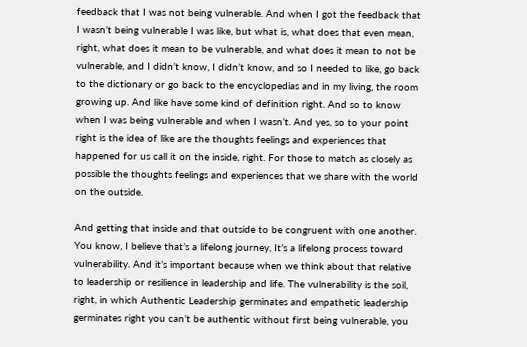feedback that I was not being vulnerable. And when I got the feedback that I wasn’t being vulnerable I was like, but what is, what does that even mean, right, what does it mean to be vulnerable, and what does it mean to not be vulnerable, and I didn’t know, I didn’t know, and so I needed to like, go back to the dictionary or go back to the encyclopedias and in my living, the room growing up. And like have some kind of definition right. And so to know when I was being vulnerable and when I wasn’t. And yes, so to your point right is the idea of like are the thoughts feelings and experiences that happened for us call it on the inside, right. For those to match as closely as possible the thoughts feelings and experiences that we share with the world on the outside.

And getting that inside and that outside to be congruent with one another. You know, I believe that’s a lifelong journey, It’s a lifelong process toward vulnerability. And it’s important because when we think about that relative to leadership or resilience in leadership and life. The vulnerability is the soil, right, in which Authentic Leadership germinates and empathetic leadership germinates right you can’t be authentic without first being vulnerable, you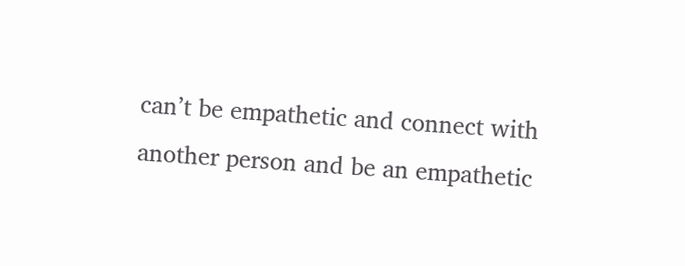can’t be empathetic and connect with another person and be an empathetic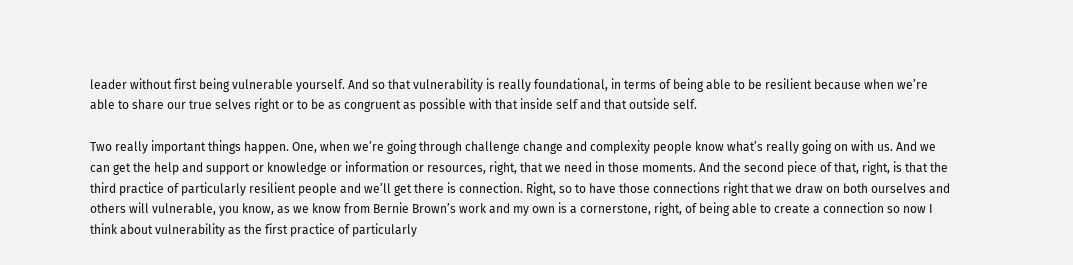leader without first being vulnerable yourself. And so that vulnerability is really foundational, in terms of being able to be resilient because when we’re able to share our true selves right or to be as congruent as possible with that inside self and that outside self.

Two really important things happen. One, when we’re going through challenge change and complexity people know what’s really going on with us. And we can get the help and support or knowledge or information or resources, right, that we need in those moments. And the second piece of that, right, is that the third practice of particularly resilient people and we’ll get there is connection. Right, so to have those connections right that we draw on both ourselves and others will vulnerable, you know, as we know from Bernie Brown’s work and my own is a cornerstone, right, of being able to create a connection so now I think about vulnerability as the first practice of particularly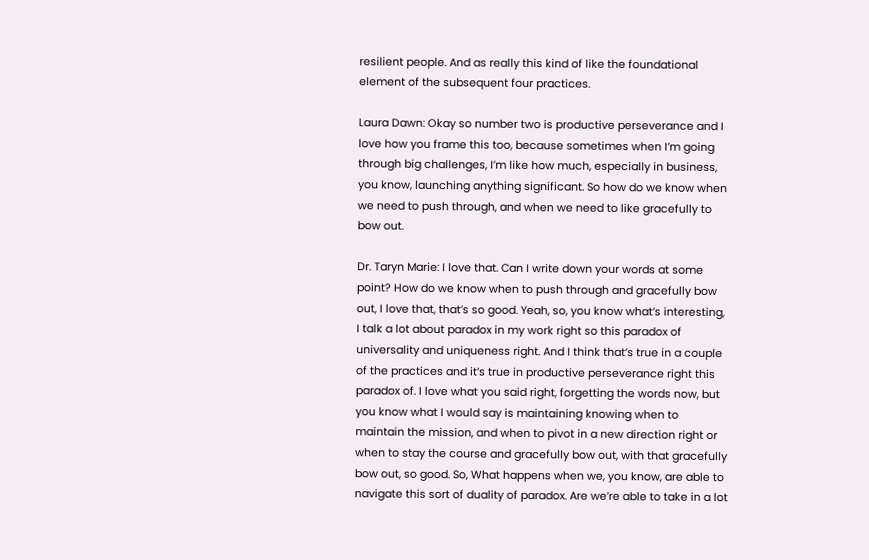resilient people. And as really this kind of like the foundational element of the subsequent four practices.

Laura Dawn: Okay so number two is productive perseverance and I love how you frame this too, because sometimes when I’m going through big challenges, I’m like how much, especially in business, you know, launching anything significant. So how do we know when we need to push through, and when we need to like gracefully to bow out.

Dr. Taryn Marie: I love that. Can I write down your words at some point? How do we know when to push through and gracefully bow out, I love that, that’s so good. Yeah, so, you know what’s interesting, I talk a lot about paradox in my work right so this paradox of universality and uniqueness right. And I think that’s true in a couple of the practices and it’s true in productive perseverance right this paradox of. I love what you said right, forgetting the words now, but you know what I would say is maintaining knowing when to maintain the mission, and when to pivot in a new direction right or when to stay the course and gracefully bow out, with that gracefully bow out, so good. So, What happens when we, you know, are able to navigate this sort of duality of paradox. Are we’re able to take in a lot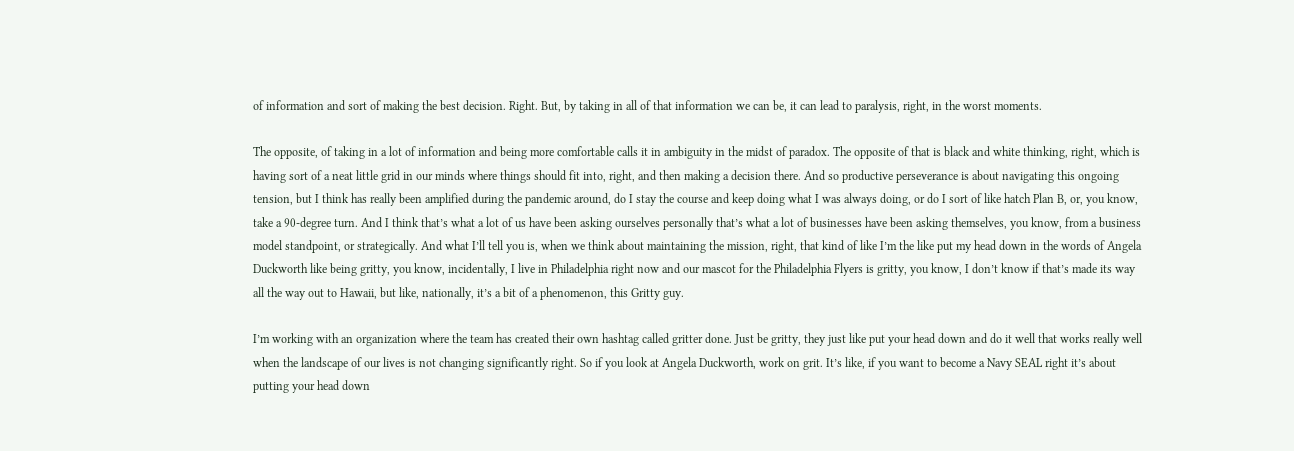of information and sort of making the best decision. Right. But, by taking in all of that information we can be, it can lead to paralysis, right, in the worst moments.

The opposite, of taking in a lot of information and being more comfortable calls it in ambiguity in the midst of paradox. The opposite of that is black and white thinking, right, which is having sort of a neat little grid in our minds where things should fit into, right, and then making a decision there. And so productive perseverance is about navigating this ongoing tension, but I think has really been amplified during the pandemic around, do I stay the course and keep doing what I was always doing, or do I sort of like hatch Plan B, or, you know, take a 90-degree turn. And I think that’s what a lot of us have been asking ourselves personally that’s what a lot of businesses have been asking themselves, you know, from a business model standpoint, or strategically. And what I’ll tell you is, when we think about maintaining the mission, right, that kind of like I’m the like put my head down in the words of Angela Duckworth like being gritty, you know, incidentally, I live in Philadelphia right now and our mascot for the Philadelphia Flyers is gritty, you know, I don’t know if that’s made its way all the way out to Hawaii, but like, nationally, it’s a bit of a phenomenon, this Gritty guy.

I’m working with an organization where the team has created their own hashtag called gritter done. Just be gritty, they just like put your head down and do it well that works really well when the landscape of our lives is not changing significantly right. So if you look at Angela Duckworth, work on grit. It’s like, if you want to become a Navy SEAL right it’s about putting your head down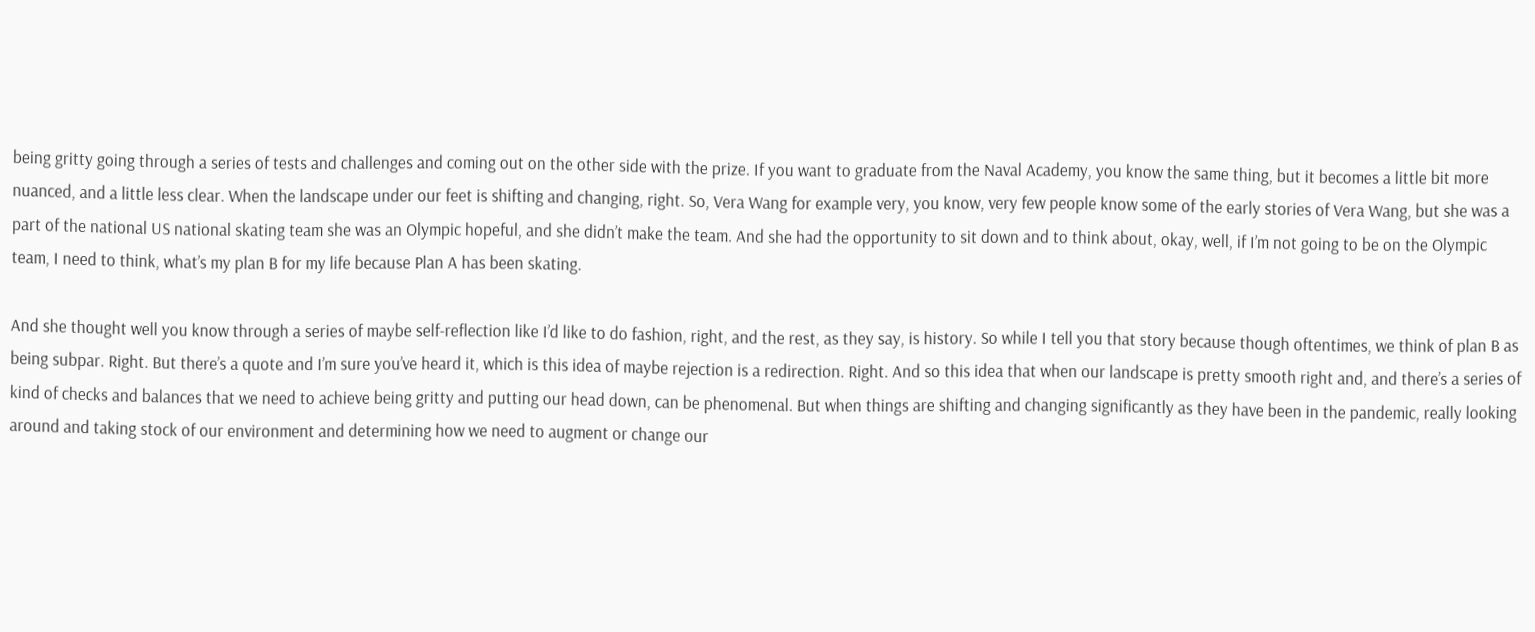being gritty going through a series of tests and challenges and coming out on the other side with the prize. If you want to graduate from the Naval Academy, you know the same thing, but it becomes a little bit more nuanced, and a little less clear. When the landscape under our feet is shifting and changing, right. So, Vera Wang for example very, you know, very few people know some of the early stories of Vera Wang, but she was a part of the national US national skating team she was an Olympic hopeful, and she didn’t make the team. And she had the opportunity to sit down and to think about, okay, well, if I’m not going to be on the Olympic team, I need to think, what’s my plan B for my life because Plan A has been skating.

And she thought well you know through a series of maybe self-reflection like I’d like to do fashion, right, and the rest, as they say, is history. So while I tell you that story because though oftentimes, we think of plan B as being subpar. Right. But there’s a quote and I’m sure you’ve heard it, which is this idea of maybe rejection is a redirection. Right. And so this idea that when our landscape is pretty smooth right and, and there’s a series of kind of checks and balances that we need to achieve being gritty and putting our head down, can be phenomenal. But when things are shifting and changing significantly as they have been in the pandemic, really looking around and taking stock of our environment and determining how we need to augment or change our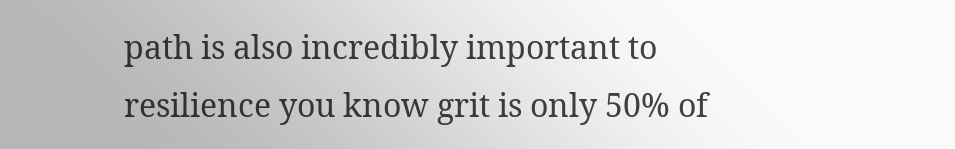path is also incredibly important to resilience you know grit is only 50% of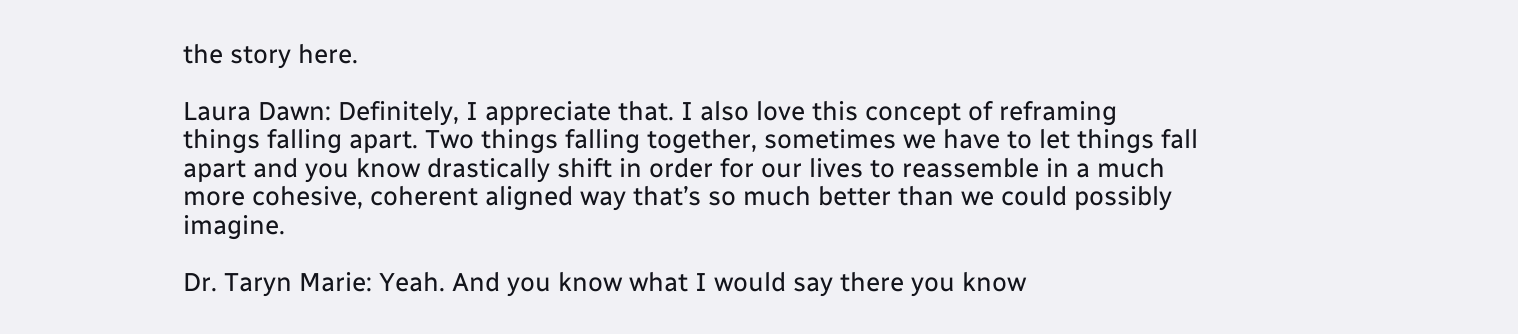the story here.

Laura Dawn: Definitely, I appreciate that. I also love this concept of reframing things falling apart. Two things falling together, sometimes we have to let things fall apart and you know drastically shift in order for our lives to reassemble in a much more cohesive, coherent aligned way that’s so much better than we could possibly imagine.

Dr. Taryn Marie: Yeah. And you know what I would say there you know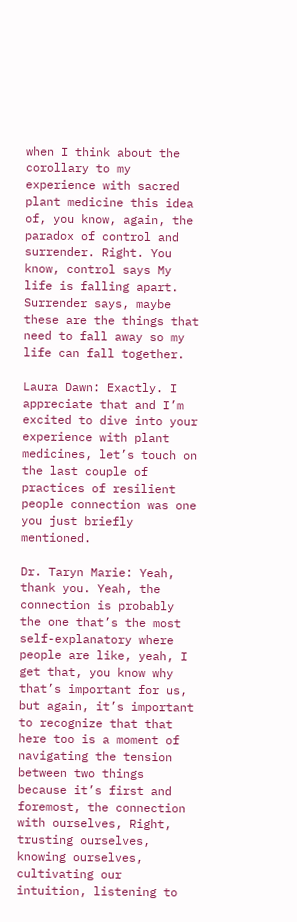when I think about the corollary to my experience with sacred plant medicine this idea of, you know, again, the paradox of control and surrender. Right. You know, control says My life is falling apart. Surrender says, maybe these are the things that need to fall away so my life can fall together.

Laura Dawn: Exactly. I appreciate that and I’m excited to dive into your experience with plant medicines, let’s touch on the last couple of practices of resilient people connection was one you just briefly mentioned.

Dr. Taryn Marie: Yeah, thank you. Yeah, the connection is probably the one that’s the most self-explanatory where people are like, yeah, I get that, you know why that’s important for us, but again, it’s important to recognize that that here too is a moment of navigating the tension between two things because it’s first and foremost, the connection with ourselves, Right, trusting ourselves, knowing ourselves, cultivating our intuition, listening to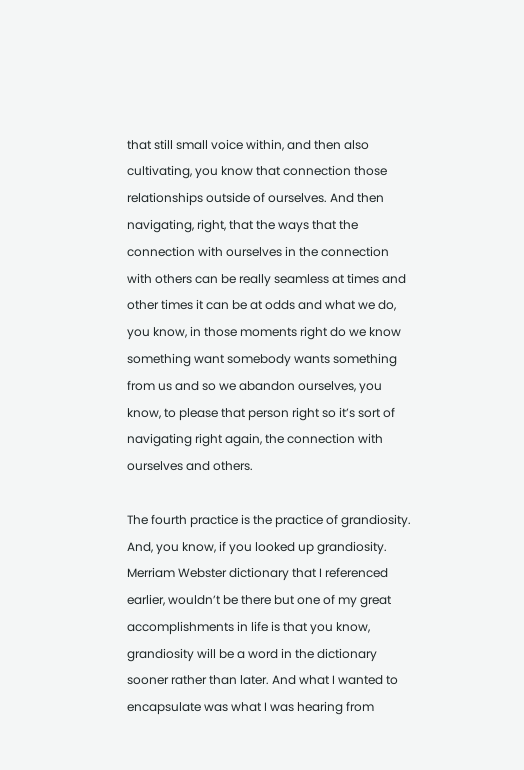that still small voice within, and then also cultivating, you know that connection those relationships outside of ourselves. And then navigating, right, that the ways that the connection with ourselves in the connection with others can be really seamless at times and other times it can be at odds and what we do, you know, in those moments right do we know something want somebody wants something from us and so we abandon ourselves, you know, to please that person right so it’s sort of navigating right again, the connection with ourselves and others.

The fourth practice is the practice of grandiosity. And, you know, if you looked up grandiosity. Merriam Webster dictionary that I referenced earlier, wouldn’t be there but one of my great accomplishments in life is that you know, grandiosity will be a word in the dictionary sooner rather than later. And what I wanted to encapsulate was what I was hearing from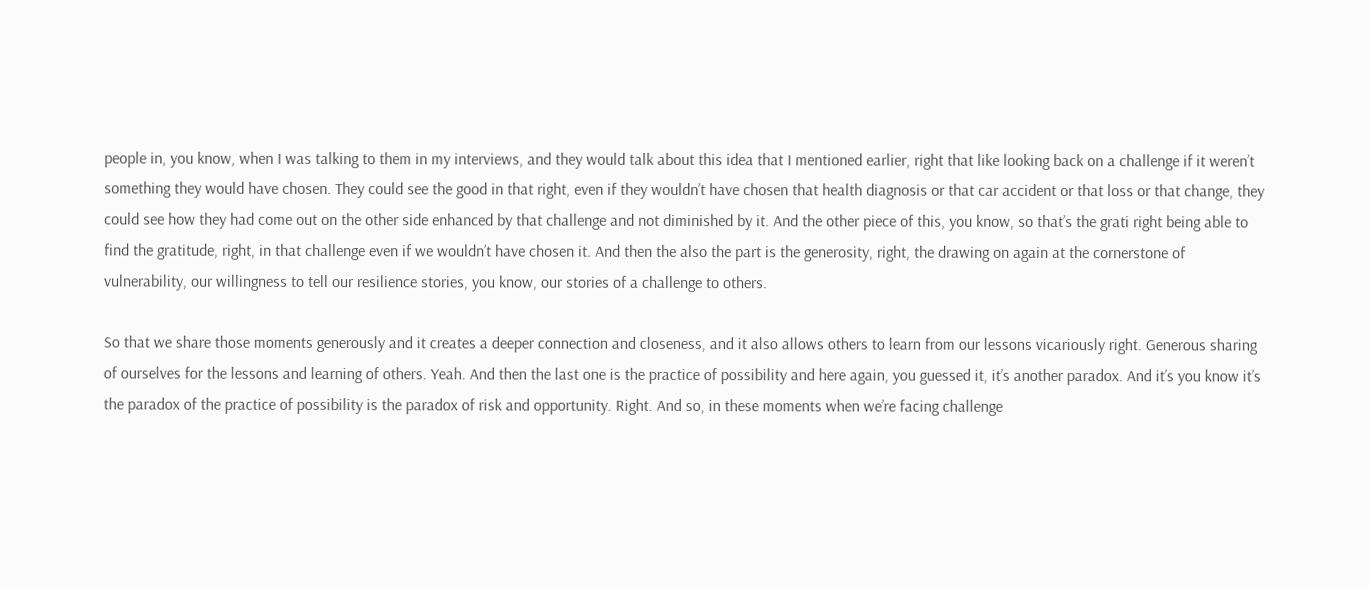people in, you know, when I was talking to them in my interviews, and they would talk about this idea that I mentioned earlier, right that like looking back on a challenge if it weren’t something they would have chosen. They could see the good in that right, even if they wouldn’t have chosen that health diagnosis or that car accident or that loss or that change, they could see how they had come out on the other side enhanced by that challenge and not diminished by it. And the other piece of this, you know, so that’s the grati right being able to find the gratitude, right, in that challenge even if we wouldn’t have chosen it. And then the also the part is the generosity, right, the drawing on again at the cornerstone of vulnerability, our willingness to tell our resilience stories, you know, our stories of a challenge to others.

So that we share those moments generously and it creates a deeper connection and closeness, and it also allows others to learn from our lessons vicariously right. Generous sharing of ourselves for the lessons and learning of others. Yeah. And then the last one is the practice of possibility and here again, you guessed it, it’s another paradox. And it’s you know it’s the paradox of the practice of possibility is the paradox of risk and opportunity. Right. And so, in these moments when we’re facing challenge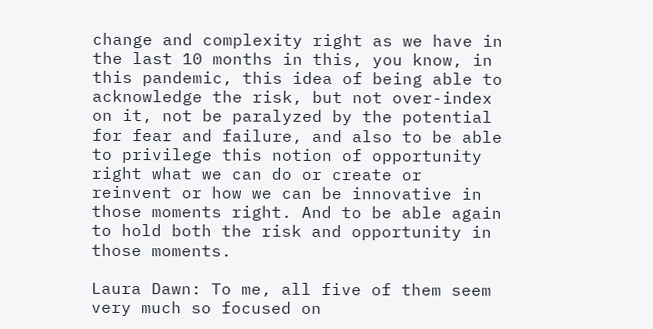change and complexity right as we have in the last 10 months in this, you know, in this pandemic, this idea of being able to acknowledge the risk, but not over-index on it, not be paralyzed by the potential for fear and failure, and also to be able to privilege this notion of opportunity right what we can do or create or reinvent or how we can be innovative in those moments right. And to be able again to hold both the risk and opportunity in those moments.

Laura Dawn: To me, all five of them seem very much so focused on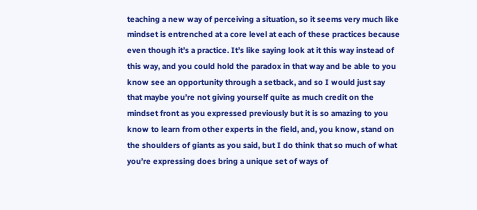teaching a new way of perceiving a situation, so it seems very much like mindset is entrenched at a core level at each of these practices because even though it’s a practice. It’s like saying look at it this way instead of this way, and you could hold the paradox in that way and be able to you know see an opportunity through a setback, and so I would just say that maybe you’re not giving yourself quite as much credit on the mindset front as you expressed previously but it is so amazing to you know to learn from other experts in the field, and, you know, stand on the shoulders of giants as you said, but I do think that so much of what you’re expressing does bring a unique set of ways of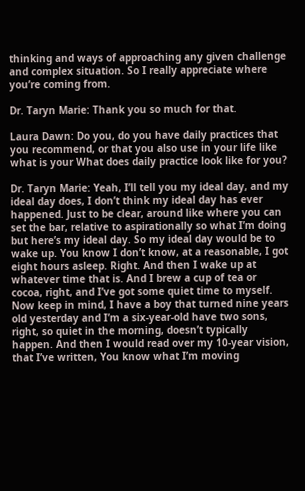thinking and ways of approaching any given challenge and complex situation. So I really appreciate where you’re coming from.

Dr. Taryn Marie: Thank you so much for that.

Laura Dawn: Do you, do you have daily practices that you recommend, or that you also use in your life like what is your What does daily practice look like for you?

Dr. Taryn Marie: Yeah, I’ll tell you my ideal day, and my ideal day does, I don’t think my ideal day has ever happened. Just to be clear, around like where you can set the bar, relative to aspirationally so what I’m doing but here’s my ideal day. So my ideal day would be to wake up. You know I don’t know, at a reasonable, I got eight hours asleep. Right. And then I wake up at whatever time that is. And I brew a cup of tea or cocoa, right, and I’ve got some quiet time to myself. Now keep in mind, I have a boy that turned nine years old yesterday and I’m a six-year-old have two sons, right, so quiet in the morning, doesn’t typically happen. And then I would read over my 10-year vision, that I’ve written, You know what I’m moving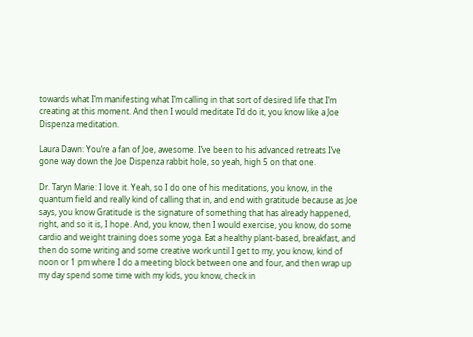towards what I’m manifesting what I’m calling in that sort of desired life that I’m creating at this moment. And then I would meditate I’d do it, you know like a Joe Dispenza meditation.

Laura Dawn: You’re a fan of Joe, awesome. I’ve been to his advanced retreats I’ve gone way down the Joe Dispenza rabbit hole, so yeah, high 5 on that one.

Dr. Taryn Marie: I love it. Yeah, so I do one of his meditations, you know, in the quantum field and really kind of calling that in, and end with gratitude because as Joe says, you know Gratitude is the signature of something that has already happened, right, and so it is, I hope. And, you know, then I would exercise, you know, do some cardio and weight training does some yoga. Eat a healthy plant-based, breakfast, and then do some writing and some creative work until I get to my, you know, kind of noon or 1 pm where I do a meeting block between one and four, and then wrap up my day spend some time with my kids, you know, check in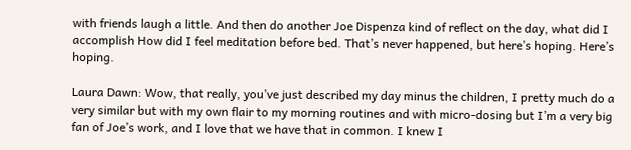with friends laugh a little. And then do another Joe Dispenza kind of reflect on the day, what did I accomplish How did I feel meditation before bed. That’s never happened, but here’s hoping. Here’s hoping.

Laura Dawn: Wow, that really, you’ve just described my day minus the children, I pretty much do a very similar but with my own flair to my morning routines and with micro-dosing but I’m a very big fan of Joe’s work, and I love that we have that in common. I knew I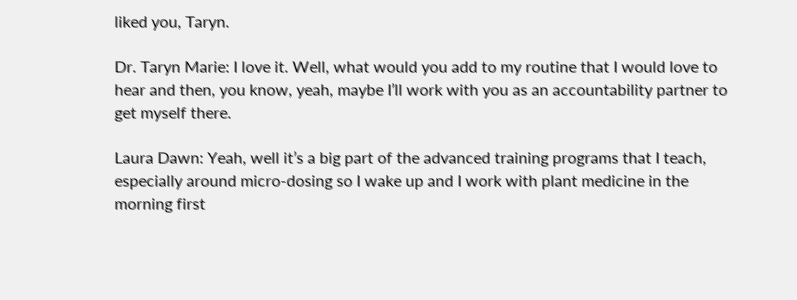liked you, Taryn.

Dr. Taryn Marie: I love it. Well, what would you add to my routine that I would love to hear and then, you know, yeah, maybe I’ll work with you as an accountability partner to get myself there.

Laura Dawn: Yeah, well it’s a big part of the advanced training programs that I teach, especially around micro-dosing so I wake up and I work with plant medicine in the morning first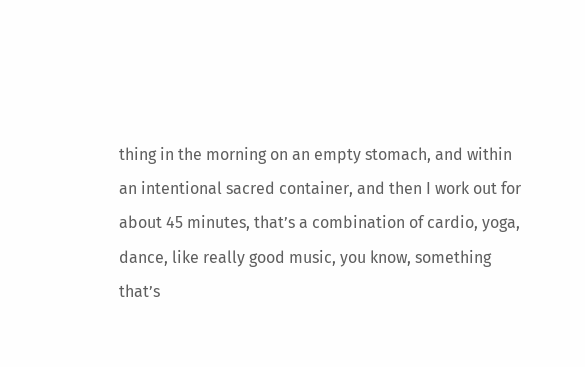thing in the morning on an empty stomach, and within an intentional sacred container, and then I work out for about 45 minutes, that’s a combination of cardio, yoga, dance, like really good music, you know, something that’s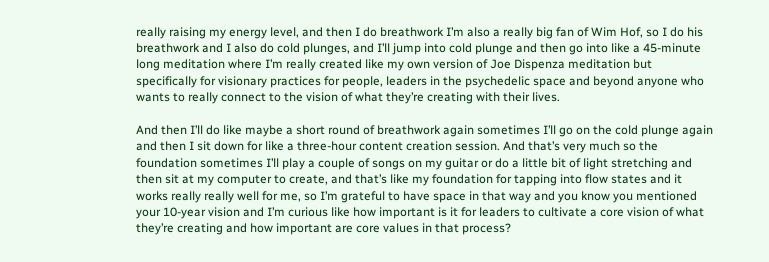really raising my energy level, and then I do breathwork I’m also a really big fan of Wim Hof, so I do his breathwork and I also do cold plunges, and I’ll jump into cold plunge and then go into like a 45-minute long meditation where I’m really created like my own version of Joe Dispenza meditation but specifically for visionary practices for people, leaders in the psychedelic space and beyond anyone who wants to really connect to the vision of what they’re creating with their lives.

And then I’ll do like maybe a short round of breathwork again sometimes I’ll go on the cold plunge again and then I sit down for like a three-hour content creation session. And that’s very much so the foundation sometimes I’ll play a couple of songs on my guitar or do a little bit of light stretching and then sit at my computer to create, and that’s like my foundation for tapping into flow states and it works really really well for me, so I’m grateful to have space in that way and you know you mentioned your 10-year vision and I’m curious like how important is it for leaders to cultivate a core vision of what they’re creating and how important are core values in that process?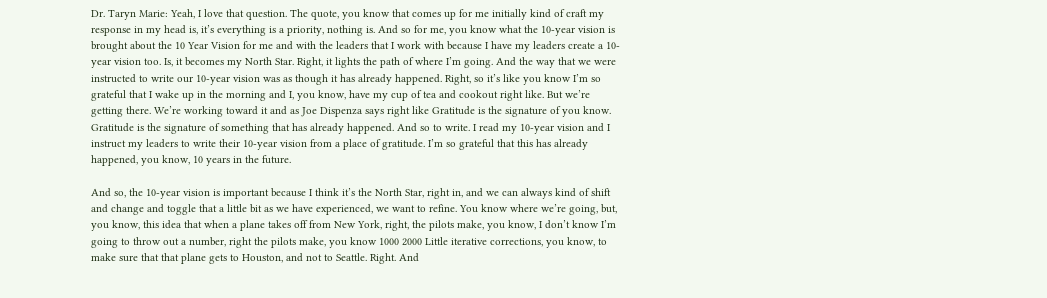Dr. Taryn Marie: Yeah, I love that question. The quote, you know that comes up for me initially kind of craft my response in my head is, it’s everything is a priority, nothing is. And so for me, you know what the 10-year vision is brought about the 10 Year Vision for me and with the leaders that I work with because I have my leaders create a 10-year vision too. Is, it becomes my North Star. Right, it lights the path of where I’m going. And the way that we were instructed to write our 10-year vision was as though it has already happened. Right, so it’s like you know I’m so grateful that I wake up in the morning and I, you know, have my cup of tea and cookout right like. But we’re getting there. We’re working toward it and as Joe Dispenza says right like Gratitude is the signature of you know. Gratitude is the signature of something that has already happened. And so to write. I read my 10-year vision and I instruct my leaders to write their 10-year vision from a place of gratitude. I’m so grateful that this has already happened, you know, 10 years in the future.

And so, the 10-year vision is important because I think it’s the North Star, right in, and we can always kind of shift and change and toggle that a little bit as we have experienced, we want to refine. You know where we’re going, but, you know, this idea that when a plane takes off from New York, right, the pilots make, you know, I don’t know I’m going to throw out a number, right the pilots make, you know 1000 2000 Little iterative corrections, you know, to make sure that that plane gets to Houston, and not to Seattle. Right. And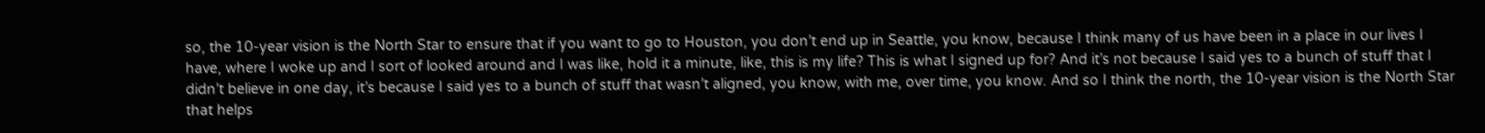so, the 10-year vision is the North Star to ensure that if you want to go to Houston, you don’t end up in Seattle, you know, because I think many of us have been in a place in our lives I have, where I woke up and I sort of looked around and I was like, hold it a minute, like, this is my life? This is what I signed up for? And it’s not because I said yes to a bunch of stuff that I didn’t believe in one day, it’s because I said yes to a bunch of stuff that wasn’t aligned, you know, with me, over time, you know. And so I think the north, the 10-year vision is the North Star that helps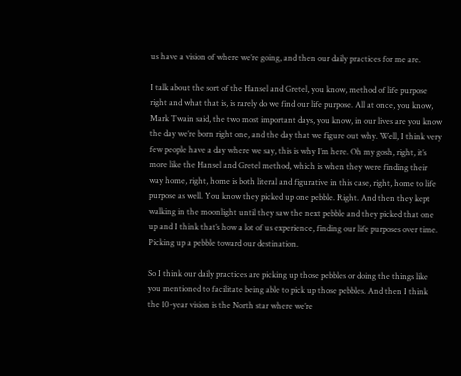us have a vision of where we’re going, and then our daily practices for me are.

I talk about the sort of the Hansel and Gretel, you know, method of life purpose right and what that is, is rarely do we find our life purpose. All at once, you know, Mark Twain said, the two most important days, you know, in our lives are you know the day we’re born right one, and the day that we figure out why. Well, I think very few people have a day where we say, this is why I’m here. Oh my gosh, right, it’s more like the Hansel and Gretel method, which is when they were finding their way home, right, home is both literal and figurative in this case, right, home to life purpose as well. You know they picked up one pebble. Right. And then they kept walking in the moonlight until they saw the next pebble and they picked that one up and I think that’s how a lot of us experience, finding our life purposes over time. Picking up a pebble toward our destination.

So I think our daily practices are picking up those pebbles or doing the things like you mentioned to facilitate being able to pick up those pebbles. And then I think the 10-year vision is the North star where we’re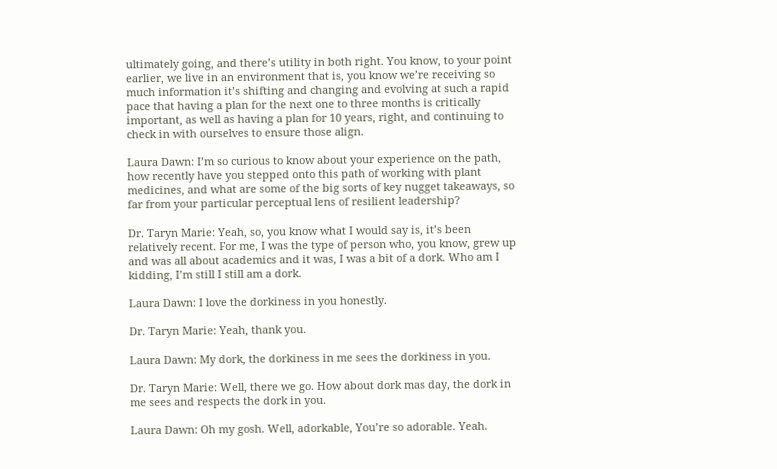ultimately going, and there’s utility in both right. You know, to your point earlier, we live in an environment that is, you know we’re receiving so much information it’s shifting and changing and evolving at such a rapid pace that having a plan for the next one to three months is critically important, as well as having a plan for 10 years, right, and continuing to check in with ourselves to ensure those align.

Laura Dawn: I’m so curious to know about your experience on the path, how recently have you stepped onto this path of working with plant medicines, and what are some of the big sorts of key nugget takeaways, so far from your particular perceptual lens of resilient leadership?

Dr. Taryn Marie: Yeah, so, you know what I would say is, it’s been relatively recent. For me, I was the type of person who, you know, grew up and was all about academics and it was, I was a bit of a dork. Who am I kidding, I’m still I still am a dork.

Laura Dawn: I love the dorkiness in you honestly.

Dr. Taryn Marie: Yeah, thank you.

Laura Dawn: My dork, the dorkiness in me sees the dorkiness in you.

Dr. Taryn Marie: Well, there we go. How about dork mas day, the dork in me sees and respects the dork in you.

Laura Dawn: Oh my gosh. Well, adorkable, You’re so adorable. Yeah.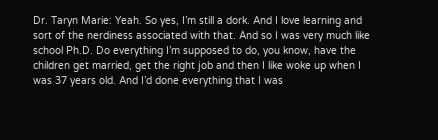Dr. Taryn Marie: Yeah. So yes, I’m still a dork. And I love learning and sort of the nerdiness associated with that. And so I was very much like school Ph.D. Do everything I’m supposed to do, you know, have the children get married, get the right job and then I like woke up when I was 37 years old. And I’d done everything that I was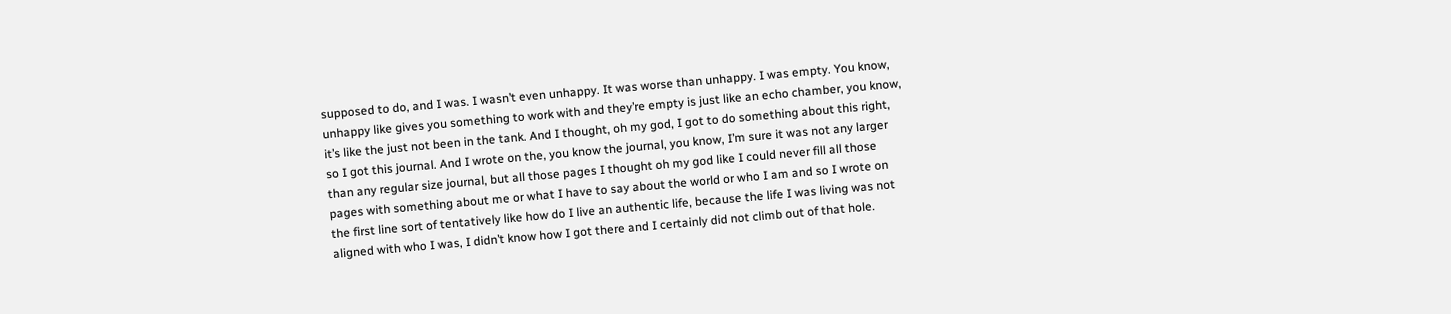supposed to do, and I was. I wasn’t even unhappy. It was worse than unhappy. I was empty. You know, unhappy like gives you something to work with and they’re empty is just like an echo chamber, you know, it’s like the just not been in the tank. And I thought, oh my god, I got to do something about this right, so I got this journal. And I wrote on the, you know the journal, you know, I’m sure it was not any larger than any regular size journal, but all those pages I thought oh my god like I could never fill all those pages with something about me or what I have to say about the world or who I am and so I wrote on the first line sort of tentatively like how do I live an authentic life, because the life I was living was not aligned with who I was, I didn’t know how I got there and I certainly did not climb out of that hole.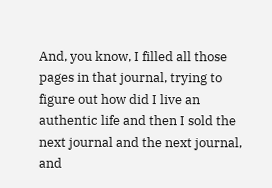And, you know, I filled all those pages in that journal, trying to figure out how did I live an authentic life and then I sold the next journal and the next journal, and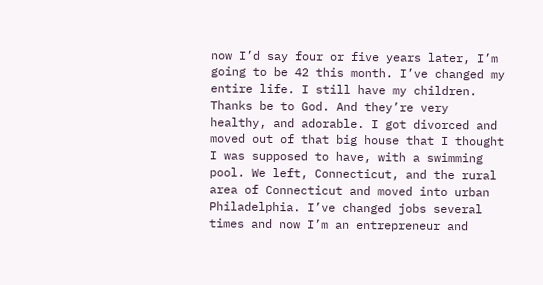now I’d say four or five years later, I’m going to be 42 this month. I’ve changed my entire life. I still have my children. Thanks be to God. And they’re very healthy, and adorable. I got divorced and moved out of that big house that I thought I was supposed to have, with a swimming pool. We left, Connecticut, and the rural area of Connecticut and moved into urban Philadelphia. I’ve changed jobs several times and now I’m an entrepreneur and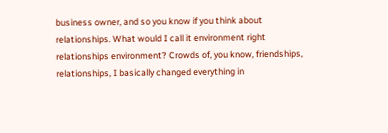business owner, and so you know if you think about relationships. What would I call it environment right relationships environment? Crowds of, you know, friendships, relationships, I basically changed everything in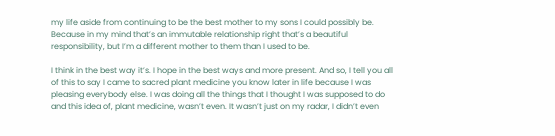my life aside from continuing to be the best mother to my sons I could possibly be. Because in my mind that’s an immutable relationship right that’s a beautiful responsibility, but I’m a different mother to them than I used to be.

I think in the best way it’s. I hope in the best ways and more present. And so, I tell you all of this to say I came to sacred plant medicine you know later in life because I was pleasing everybody else. I was doing all the things that I thought I was supposed to do and this idea of, plant medicine, wasn’t even. It wasn’t just on my radar, I didn’t even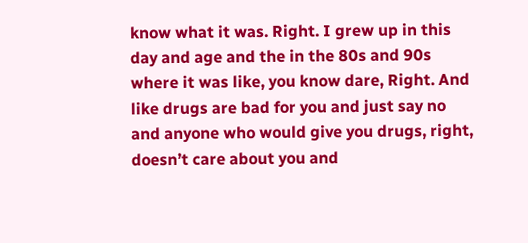know what it was. Right. I grew up in this day and age and the in the 80s and 90s where it was like, you know dare, Right. And like drugs are bad for you and just say no and anyone who would give you drugs, right, doesn’t care about you and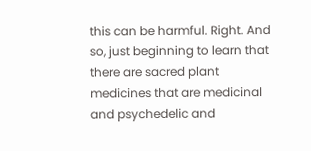this can be harmful. Right. And so, just beginning to learn that there are sacred plant medicines that are medicinal and psychedelic and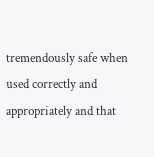tremendously safe when used correctly and appropriately and that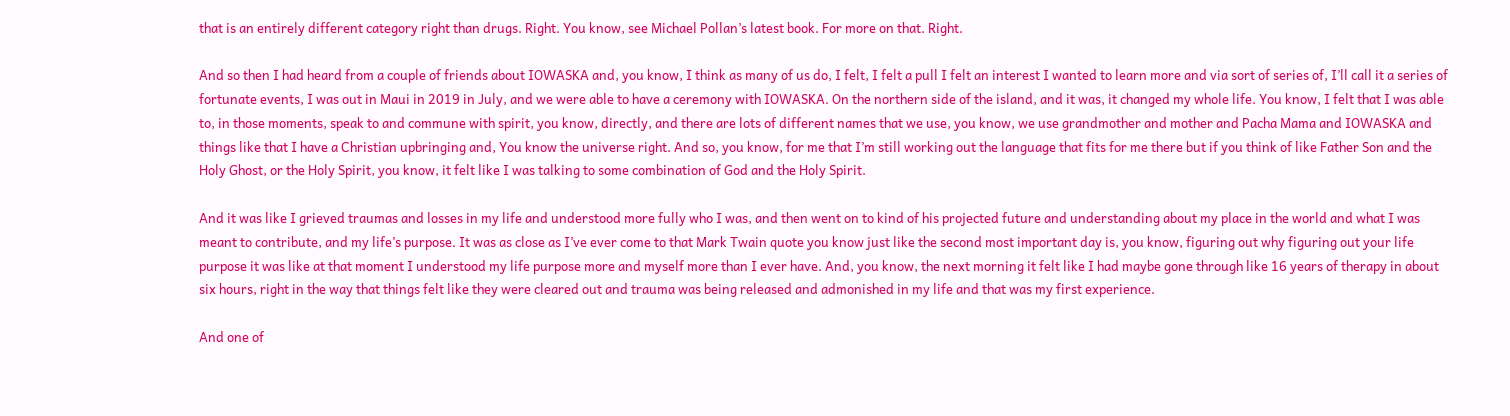that is an entirely different category right than drugs. Right. You know, see Michael Pollan’s latest book. For more on that. Right.

And so then I had heard from a couple of friends about IOWASKA and, you know, I think as many of us do, I felt, I felt a pull I felt an interest I wanted to learn more and via sort of series of, I’ll call it a series of fortunate events, I was out in Maui in 2019 in July, and we were able to have a ceremony with IOWASKA. On the northern side of the island, and it was, it changed my whole life. You know, I felt that I was able to, in those moments, speak to and commune with spirit, you know, directly, and there are lots of different names that we use, you know, we use grandmother and mother and Pacha Mama and IOWASKA and things like that I have a Christian upbringing and, You know the universe right. And so, you know, for me that I’m still working out the language that fits for me there but if you think of like Father Son and the Holy Ghost, or the Holy Spirit, you know, it felt like I was talking to some combination of God and the Holy Spirit.

And it was like I grieved traumas and losses in my life and understood more fully who I was, and then went on to kind of his projected future and understanding about my place in the world and what I was meant to contribute, and my life’s purpose. It was as close as I’ve ever come to that Mark Twain quote you know just like the second most important day is, you know, figuring out why figuring out your life purpose it was like at that moment I understood my life purpose more and myself more than I ever have. And, you know, the next morning it felt like I had maybe gone through like 16 years of therapy in about six hours, right in the way that things felt like they were cleared out and trauma was being released and admonished in my life and that was my first experience.

And one of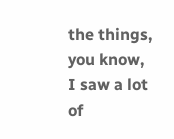the things, you know, I saw a lot of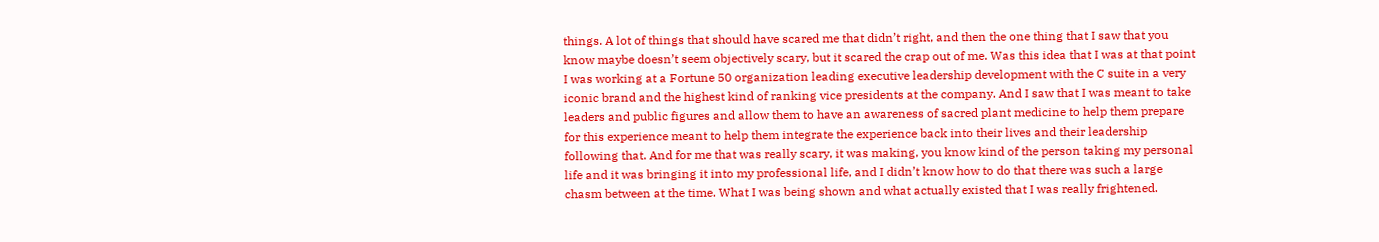things. A lot of things that should have scared me that didn’t right, and then the one thing that I saw that you know maybe doesn’t seem objectively scary, but it scared the crap out of me. Was this idea that I was at that point I was working at a Fortune 50 organization leading executive leadership development with the C suite in a very iconic brand and the highest kind of ranking vice presidents at the company. And I saw that I was meant to take leaders and public figures and allow them to have an awareness of sacred plant medicine to help them prepare for this experience meant to help them integrate the experience back into their lives and their leadership following that. And for me that was really scary, it was making, you know kind of the person taking my personal life and it was bringing it into my professional life, and I didn’t know how to do that there was such a large chasm between at the time. What I was being shown and what actually existed that I was really frightened.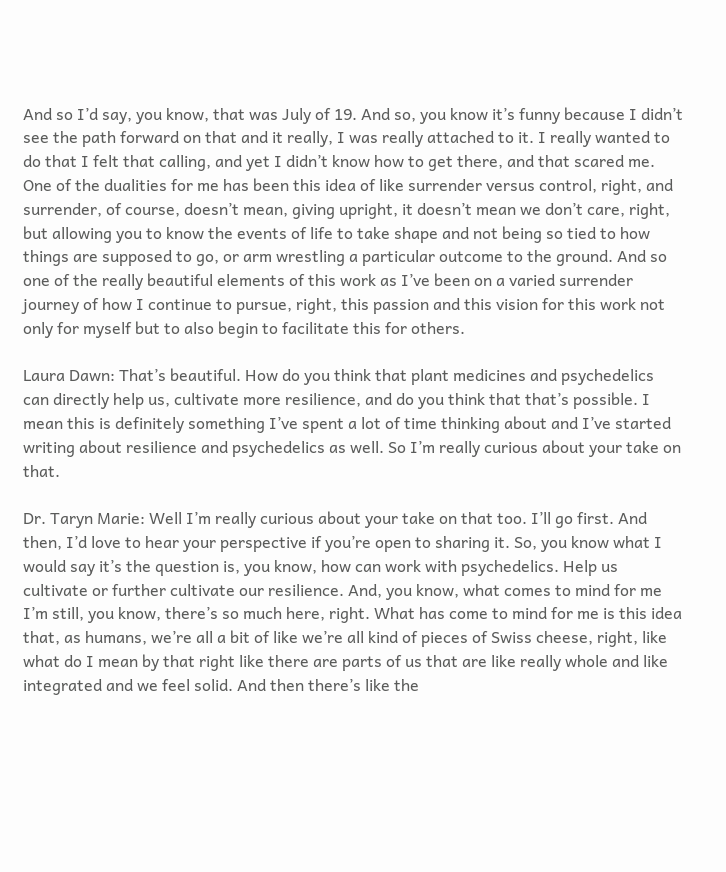And so I’d say, you know, that was July of 19. And so, you know it’s funny because I didn’t see the path forward on that and it really, I was really attached to it. I really wanted to do that I felt that calling, and yet I didn’t know how to get there, and that scared me. One of the dualities for me has been this idea of like surrender versus control, right, and surrender, of course, doesn’t mean, giving upright, it doesn’t mean we don’t care, right, but allowing you to know the events of life to take shape and not being so tied to how things are supposed to go, or arm wrestling a particular outcome to the ground. And so one of the really beautiful elements of this work as I’ve been on a varied surrender journey of how I continue to pursue, right, this passion and this vision for this work not only for myself but to also begin to facilitate this for others.

Laura Dawn: That’s beautiful. How do you think that plant medicines and psychedelics can directly help us, cultivate more resilience, and do you think that that’s possible. I mean this is definitely something I’ve spent a lot of time thinking about and I’ve started writing about resilience and psychedelics as well. So I’m really curious about your take on that.

Dr. Taryn Marie: Well I’m really curious about your take on that too. I’ll go first. And then, I’d love to hear your perspective if you’re open to sharing it. So, you know what I would say it’s the question is, you know, how can work with psychedelics. Help us cultivate or further cultivate our resilience. And, you know, what comes to mind for me I’m still, you know, there’s so much here, right. What has come to mind for me is this idea that, as humans, we’re all a bit of like we’re all kind of pieces of Swiss cheese, right, like what do I mean by that right like there are parts of us that are like really whole and like integrated and we feel solid. And then there’s like the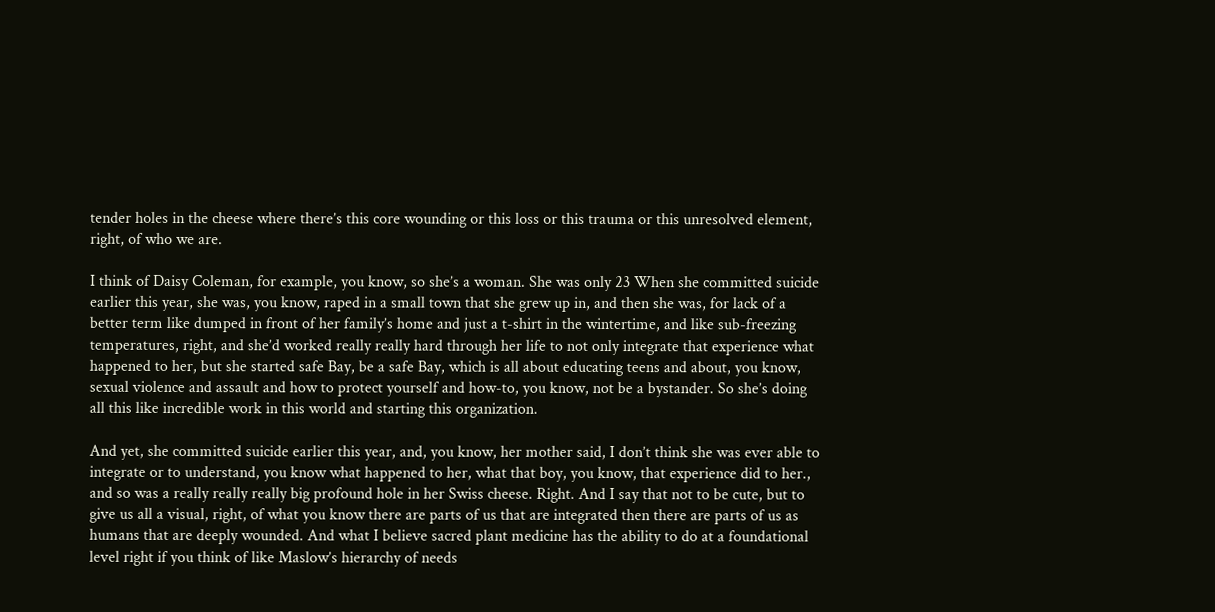tender holes in the cheese where there’s this core wounding or this loss or this trauma or this unresolved element, right, of who we are.

I think of Daisy Coleman, for example, you know, so she’s a woman. She was only 23 When she committed suicide earlier this year, she was, you know, raped in a small town that she grew up in, and then she was, for lack of a better term like dumped in front of her family’s home and just a t-shirt in the wintertime, and like sub-freezing temperatures, right, and she’d worked really really hard through her life to not only integrate that experience what happened to her, but she started safe Bay, be a safe Bay, which is all about educating teens and about, you know, sexual violence and assault and how to protect yourself and how-to, you know, not be a bystander. So she’s doing all this like incredible work in this world and starting this organization.

And yet, she committed suicide earlier this year, and, you know, her mother said, I don’t think she was ever able to integrate or to understand, you know what happened to her, what that boy, you know, that experience did to her., and so was a really really really big profound hole in her Swiss cheese. Right. And I say that not to be cute, but to give us all a visual, right, of what you know there are parts of us that are integrated then there are parts of us as humans that are deeply wounded. And what I believe sacred plant medicine has the ability to do at a foundational level right if you think of like Maslow’s hierarchy of needs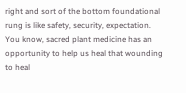right and sort of the bottom foundational rung is like safety, security, expectation. You know, sacred plant medicine has an opportunity to help us heal that wounding to heal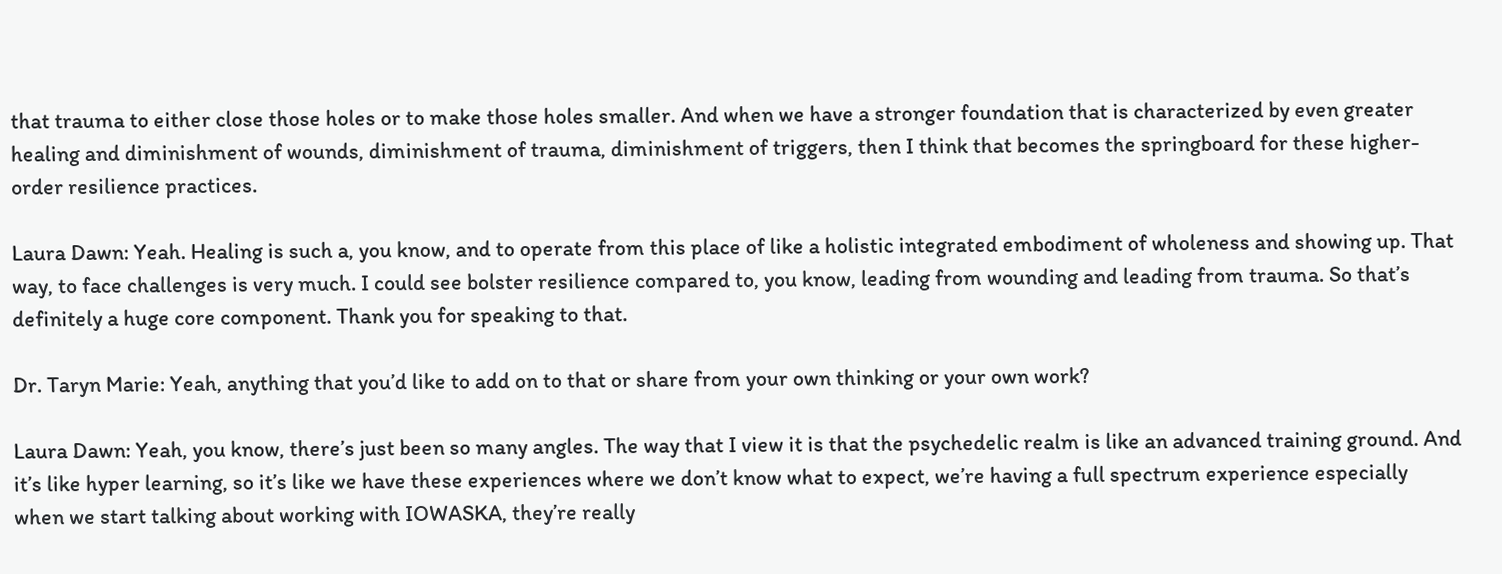that trauma to either close those holes or to make those holes smaller. And when we have a stronger foundation that is characterized by even greater healing and diminishment of wounds, diminishment of trauma, diminishment of triggers, then I think that becomes the springboard for these higher-order resilience practices.

Laura Dawn: Yeah. Healing is such a, you know, and to operate from this place of like a holistic integrated embodiment of wholeness and showing up. That way, to face challenges is very much. I could see bolster resilience compared to, you know, leading from wounding and leading from trauma. So that’s definitely a huge core component. Thank you for speaking to that.

Dr. Taryn Marie: Yeah, anything that you’d like to add on to that or share from your own thinking or your own work?

Laura Dawn: Yeah, you know, there’s just been so many angles. The way that I view it is that the psychedelic realm is like an advanced training ground. And it’s like hyper learning, so it’s like we have these experiences where we don’t know what to expect, we’re having a full spectrum experience especially when we start talking about working with IOWASKA, they’re really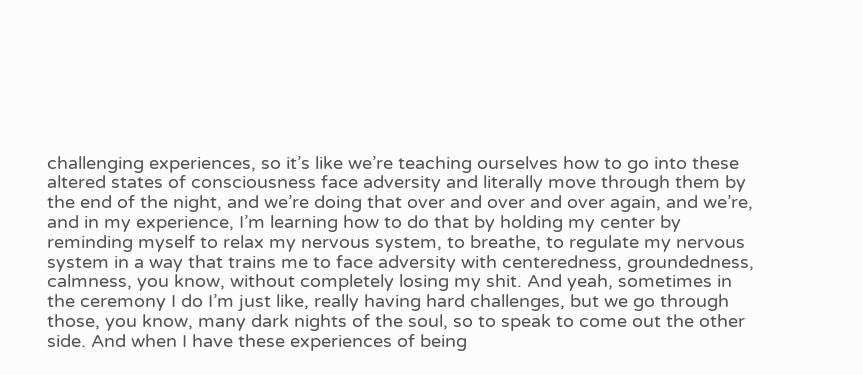challenging experiences, so it’s like we’re teaching ourselves how to go into these altered states of consciousness face adversity and literally move through them by the end of the night, and we’re doing that over and over and over again, and we’re, and in my experience, I’m learning how to do that by holding my center by reminding myself to relax my nervous system, to breathe, to regulate my nervous system in a way that trains me to face adversity with centeredness, groundedness, calmness, you know, without completely losing my shit. And yeah, sometimes in the ceremony I do I’m just like, really having hard challenges, but we go through those, you know, many dark nights of the soul, so to speak to come out the other side. And when I have these experiences of being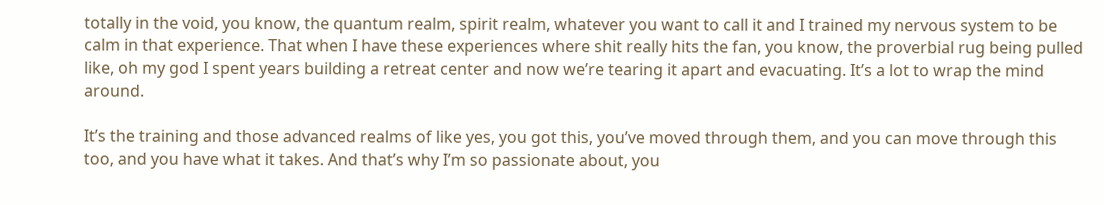totally in the void, you know, the quantum realm, spirit realm, whatever you want to call it and I trained my nervous system to be calm in that experience. That when I have these experiences where shit really hits the fan, you know, the proverbial rug being pulled like, oh my god I spent years building a retreat center and now we’re tearing it apart and evacuating. It’s a lot to wrap the mind around.

It’s the training and those advanced realms of like yes, you got this, you’ve moved through them, and you can move through this too, and you have what it takes. And that’s why I’m so passionate about, you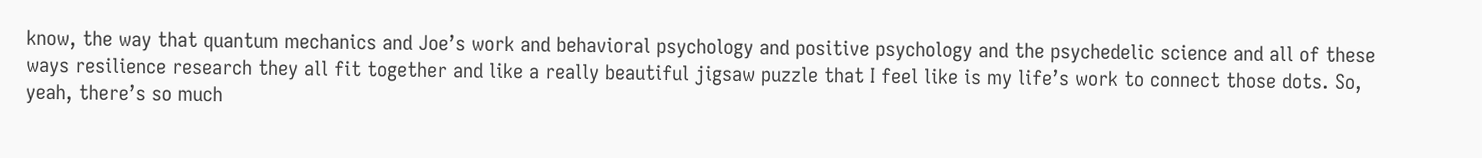know, the way that quantum mechanics and Joe’s work and behavioral psychology and positive psychology and the psychedelic science and all of these ways resilience research they all fit together and like a really beautiful jigsaw puzzle that I feel like is my life’s work to connect those dots. So, yeah, there’s so much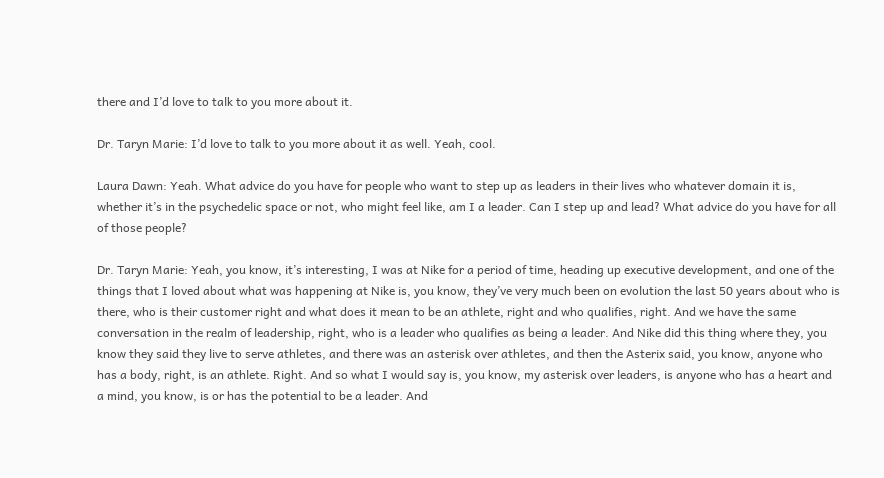there and I’d love to talk to you more about it.

Dr. Taryn Marie: I’d love to talk to you more about it as well. Yeah, cool.

Laura Dawn: Yeah. What advice do you have for people who want to step up as leaders in their lives who whatever domain it is, whether it’s in the psychedelic space or not, who might feel like, am I a leader. Can I step up and lead? What advice do you have for all of those people?

Dr. Taryn Marie: Yeah, you know, it’s interesting, I was at Nike for a period of time, heading up executive development, and one of the things that I loved about what was happening at Nike is, you know, they’ve very much been on evolution the last 50 years about who is there, who is their customer right and what does it mean to be an athlete, right and who qualifies, right. And we have the same conversation in the realm of leadership, right, who is a leader who qualifies as being a leader. And Nike did this thing where they, you know they said they live to serve athletes, and there was an asterisk over athletes, and then the Asterix said, you know, anyone who has a body, right, is an athlete. Right. And so what I would say is, you know, my asterisk over leaders, is anyone who has a heart and a mind, you know, is or has the potential to be a leader. And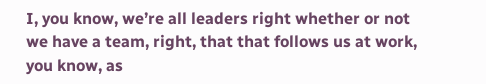I, you know, we’re all leaders right whether or not we have a team, right, that that follows us at work, you know, as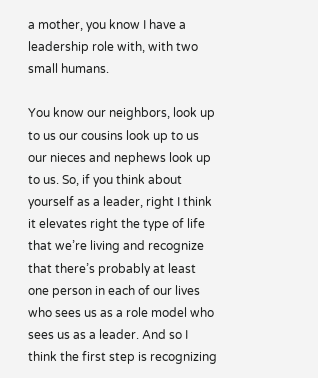a mother, you know I have a leadership role with, with two small humans.

You know our neighbors, look up to us our cousins look up to us our nieces and nephews look up to us. So, if you think about yourself as a leader, right I think it elevates right the type of life that we’re living and recognize that there’s probably at least one person in each of our lives who sees us as a role model who sees us as a leader. And so I think the first step is recognizing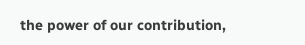the power of our contribution,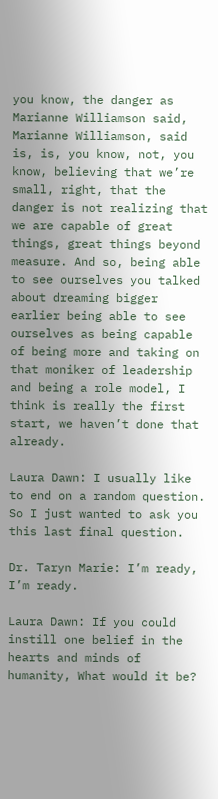you know, the danger as Marianne Williamson said, Marianne Williamson, said is, is, you know, not, you know, believing that we’re small, right, that the danger is not realizing that we are capable of great things, great things beyond measure. And so, being able to see ourselves you talked about dreaming bigger earlier being able to see ourselves as being capable of being more and taking on that moniker of leadership and being a role model, I think is really the first start, we haven’t done that already.

Laura Dawn: I usually like to end on a random question. So I just wanted to ask you this last final question.

Dr. Taryn Marie: I’m ready, I’m ready.

Laura Dawn: If you could instill one belief in the hearts and minds of humanity, What would it be?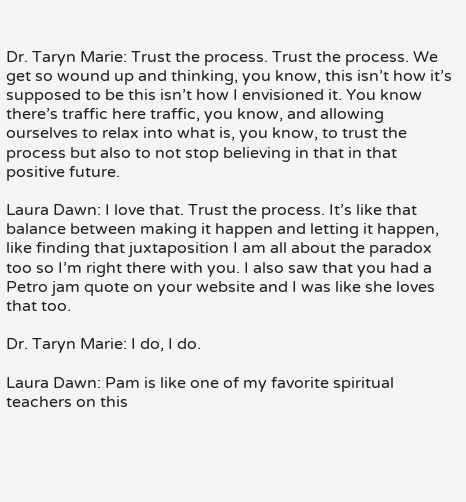Dr. Taryn Marie: Trust the process. Trust the process. We get so wound up and thinking, you know, this isn’t how it’s supposed to be this isn’t how I envisioned it. You know there’s traffic here traffic, you know, and allowing ourselves to relax into what is, you know, to trust the process but also to not stop believing in that in that positive future.

Laura Dawn: I love that. Trust the process. It’s like that balance between making it happen and letting it happen, like finding that juxtaposition I am all about the paradox too so I’m right there with you. I also saw that you had a Petro jam quote on your website and I was like she loves that too.

Dr. Taryn Marie: I do, I do.

Laura Dawn: Pam is like one of my favorite spiritual teachers on this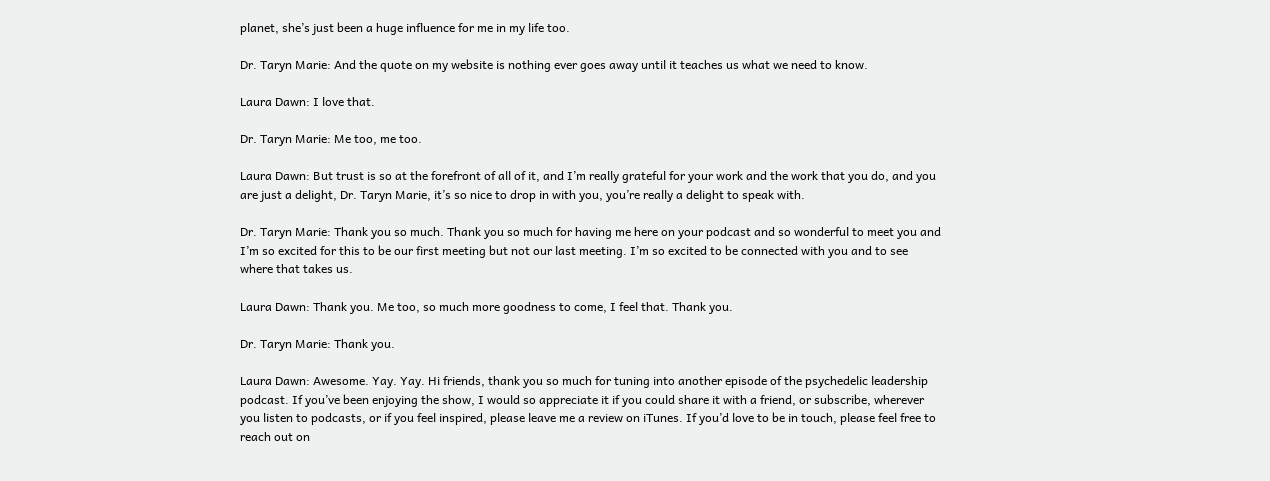planet, she’s just been a huge influence for me in my life too.

Dr. Taryn Marie: And the quote on my website is nothing ever goes away until it teaches us what we need to know.

Laura Dawn: I love that.

Dr. Taryn Marie: Me too, me too.

Laura Dawn: But trust is so at the forefront of all of it, and I’m really grateful for your work and the work that you do, and you are just a delight, Dr. Taryn Marie, it’s so nice to drop in with you, you’re really a delight to speak with.

Dr. Taryn Marie: Thank you so much. Thank you so much for having me here on your podcast and so wonderful to meet you and I’m so excited for this to be our first meeting but not our last meeting. I’m so excited to be connected with you and to see where that takes us.

Laura Dawn: Thank you. Me too, so much more goodness to come, I feel that. Thank you.

Dr. Taryn Marie: Thank you.

Laura Dawn: Awesome. Yay. Yay. Hi friends, thank you so much for tuning into another episode of the psychedelic leadership podcast. If you’ve been enjoying the show, I would so appreciate it if you could share it with a friend, or subscribe, wherever you listen to podcasts, or if you feel inspired, please leave me a review on iTunes. If you’d love to be in touch, please feel free to reach out on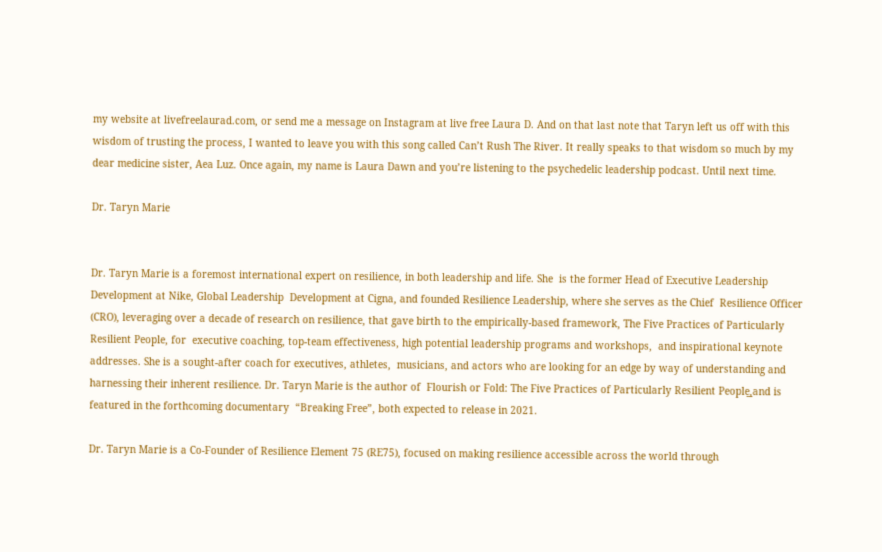my website at livefreelaurad.com, or send me a message on Instagram at live free Laura D. And on that last note that Taryn left us off with this wisdom of trusting the process, I wanted to leave you with this song called Can’t Rush The River. It really speaks to that wisdom so much by my dear medicine sister, Aea Luz. Once again, my name is Laura Dawn and you’re listening to the psychedelic leadership podcast. Until next time.

Dr. Taryn Marie


Dr. Taryn Marie is a foremost international expert on resilience, in both leadership and life. She  is the former Head of Executive Leadership Development at Nike, Global Leadership  Development at Cigna, and founded Resilience Leadership, where she serves as the Chief  Resilience Officer (CRO), leveraging over a decade of research on resilience, that gave birth to the empirically-based framework, The Five Practices of Particularly Resilient People, for  executive coaching, top-team effectiveness, high potential leadership programs and workshops,  and inspirational keynote addresses. She is a sought-after coach for executives, athletes,  musicians, and actors who are looking for an edge by way of understanding and harnessing their inherent resilience. Dr. Taryn Marie is the author of  Flourish or Fold: The Five Practices of Particularly Resilient People͟,and is featured in the forthcoming documentary  “Breaking Free”, both expected to release in 2021.

Dr. Taryn Marie is a Co-Founder of Resilience Element 75 (RE75), focused on making resilience accessible across the world through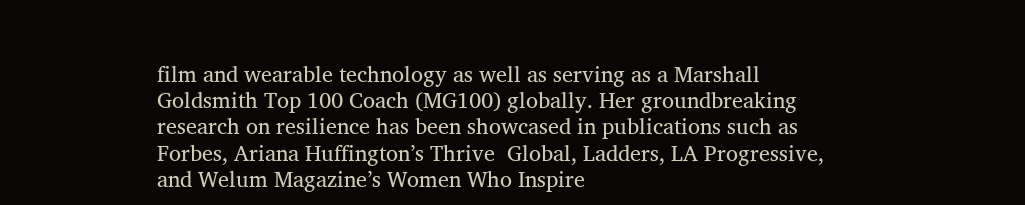film and wearable technology as well as serving as a Marshall Goldsmith Top 100 Coach (MG100) globally. Her groundbreaking research on resilience has been showcased in publications such as Forbes, Ariana Huffington’s Thrive  Global, Ladders, LA Progressive, and Welum Magazine’s Women Who Inspire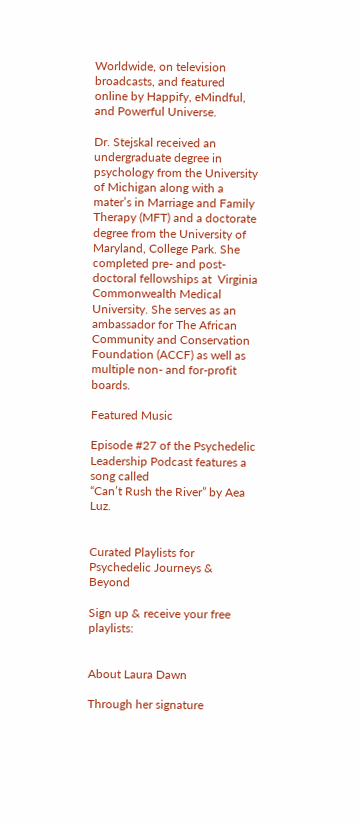Worldwide, on television broadcasts, and featured online by Happify, eMindful, and Powerful Universe.

Dr. Stejskal received an undergraduate degree in psychology from the University of Michigan along with a mater’s in Marriage and Family Therapy (MFT) and a doctorate degree from the University of Maryland, College Park. She completed pre- and post-doctoral fellowships at  Virginia Commonwealth Medical University. She serves as an ambassador for The African  Community and Conservation Foundation (ACCF) as well as multiple non- and for-profit boards.

Featured Music

Episode #27 of the Psychedelic Leadership Podcast features a song called
“Can’t Rush the River” by Aea Luz.


Curated Playlists for Psychedelic Journeys & Beyond

Sign up & receive your free playlists:


About Laura Dawn

Through her signature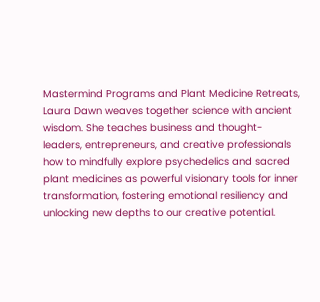Mastermind Programs and Plant Medicine Retreats, Laura Dawn weaves together science with ancient wisdom. She teaches business and thought-leaders, entrepreneurs, and creative professionals how to mindfully explore psychedelics and sacred plant medicines as powerful visionary tools for inner transformation, fostering emotional resiliency and unlocking new depths to our creative potential.